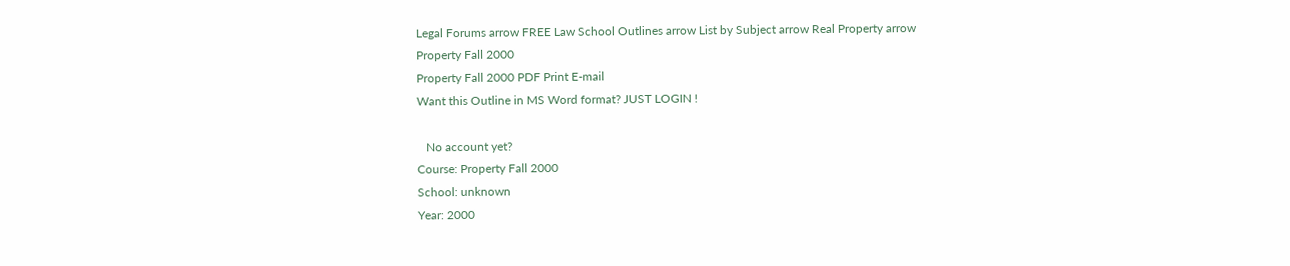Legal Forums arrow FREE Law School Outlines arrow List by Subject arrow Real Property arrow Property Fall 2000
Property Fall 2000 PDF Print E-mail
Want this Outline in MS Word format? JUST LOGIN !

   No account yet?
Course: Property Fall 2000
School: unknown
Year: 2000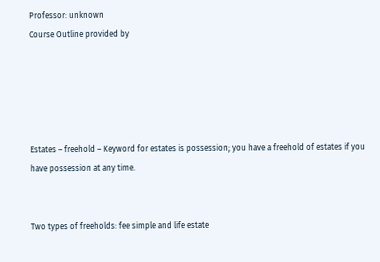Professor: unknown
Course Outline provided by





Estates – freehold – Keyword for estates is possession; you have a freehold of estates if you have possession at any time.


Two types of freeholds: fee simple and life estate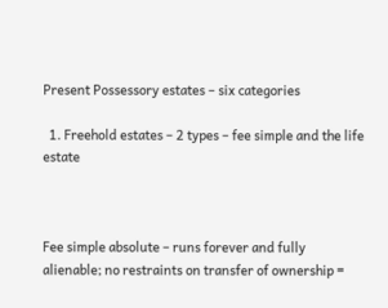Present Possessory estates – six categories

  1. Freehold estates – 2 types – fee simple and the life estate



Fee simple absolute – runs forever and fully alienable; no restraints on transfer of ownership =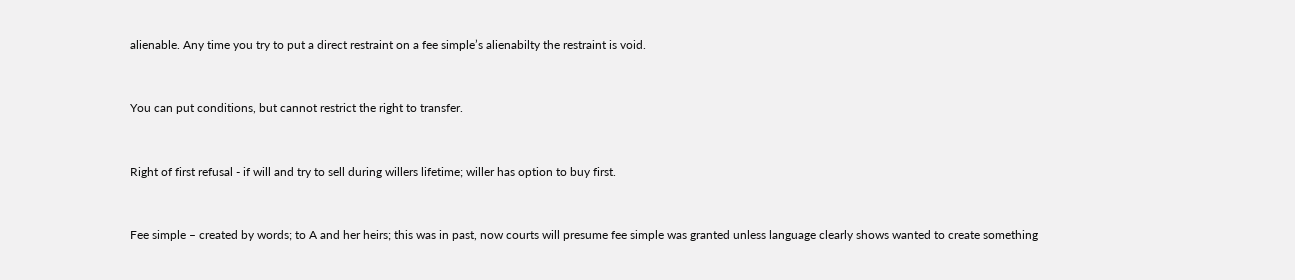alienable. Any time you try to put a direct restraint on a fee simple’s alienabilty the restraint is void.


You can put conditions, but cannot restrict the right to transfer.


Right of first refusal - if will and try to sell during willers lifetime; willer has option to buy first.


Fee simple – created by words; to A and her heirs; this was in past, now courts will presume fee simple was granted unless language clearly shows wanted to create something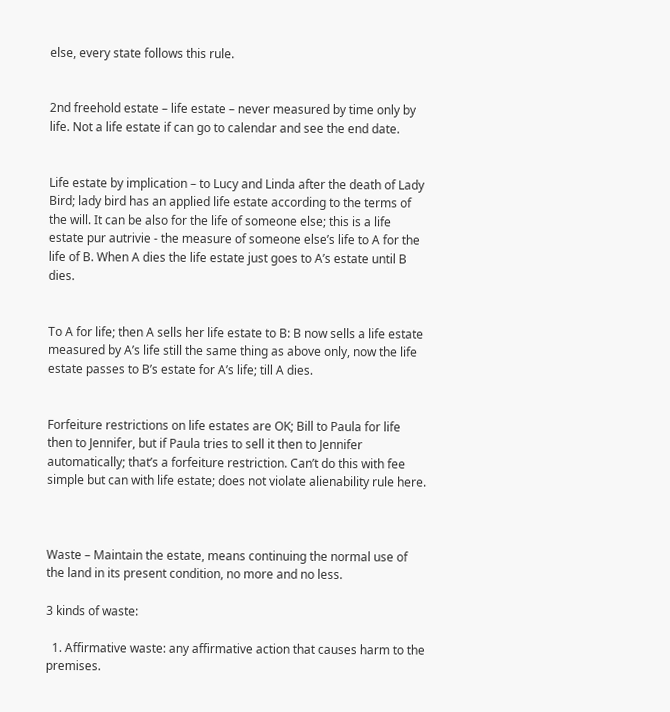else, every state follows this rule.


2nd freehold estate – life estate – never measured by time only by life. Not a life estate if can go to calendar and see the end date.


Life estate by implication – to Lucy and Linda after the death of Lady Bird; lady bird has an applied life estate according to the terms of the will. It can be also for the life of someone else; this is a life estate pur autrivie - the measure of someone else’s life to A for the life of B. When A dies the life estate just goes to A’s estate until B dies.


To A for life; then A sells her life estate to B: B now sells a life estate measured by A’s life still the same thing as above only, now the life estate passes to B’s estate for A’s life; till A dies.


Forfeiture restrictions on life estates are OK; Bill to Paula for life then to Jennifer, but if Paula tries to sell it then to Jennifer automatically; that’s a forfeiture restriction. Can’t do this with fee simple but can with life estate; does not violate alienability rule here.



Waste – Maintain the estate, means continuing the normal use of the land in its present condition, no more and no less.

3 kinds of waste:

  1. Affirmative waste: any affirmative action that causes harm to the premises.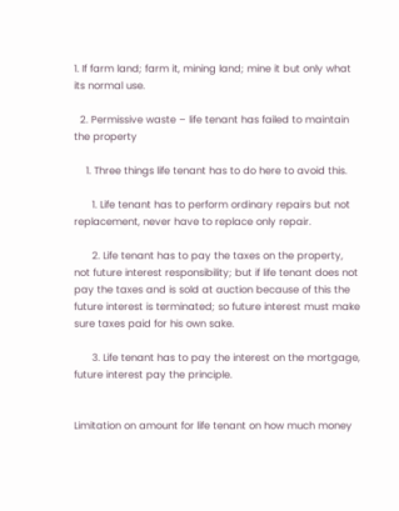1. If farm land; farm it, mining land; mine it but only what its normal use.

  2. Permissive waste – life tenant has failed to maintain the property

    1. Three things life tenant has to do here to avoid this.

      1. Life tenant has to perform ordinary repairs but not replacement, never have to replace only repair.

      2. Life tenant has to pay the taxes on the property, not future interest responsibility; but if life tenant does not pay the taxes and is sold at auction because of this the future interest is terminated; so future interest must make sure taxes paid for his own sake.

      3. Life tenant has to pay the interest on the mortgage, future interest pay the principle.


Limitation on amount for life tenant on how much money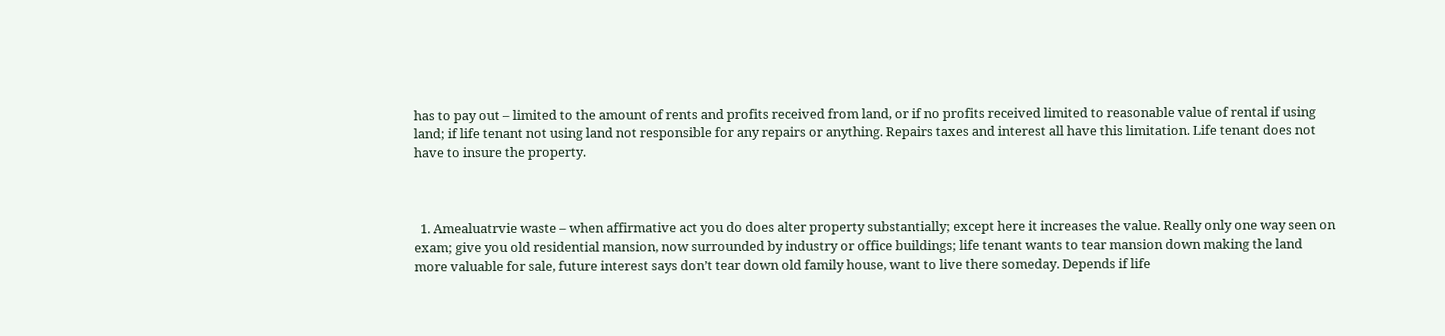has to pay out – limited to the amount of rents and profits received from land, or if no profits received limited to reasonable value of rental if using land; if life tenant not using land not responsible for any repairs or anything. Repairs taxes and interest all have this limitation. Life tenant does not have to insure the property.



  1. Amealuatrvie waste – when affirmative act you do does alter property substantially; except here it increases the value. Really only one way seen on exam; give you old residential mansion, now surrounded by industry or office buildings; life tenant wants to tear mansion down making the land more valuable for sale, future interest says don’t tear down old family house, want to live there someday. Depends if life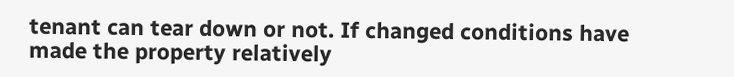tenant can tear down or not. If changed conditions have made the property relatively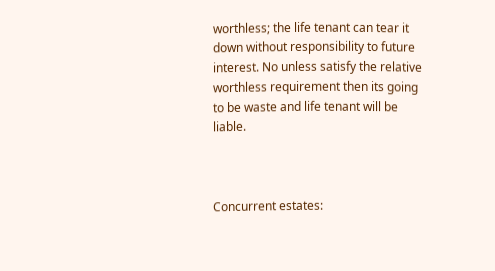worthless; the life tenant can tear it down without responsibility to future interest. No unless satisfy the relative worthless requirement then its going to be waste and life tenant will be liable.



Concurrent estates: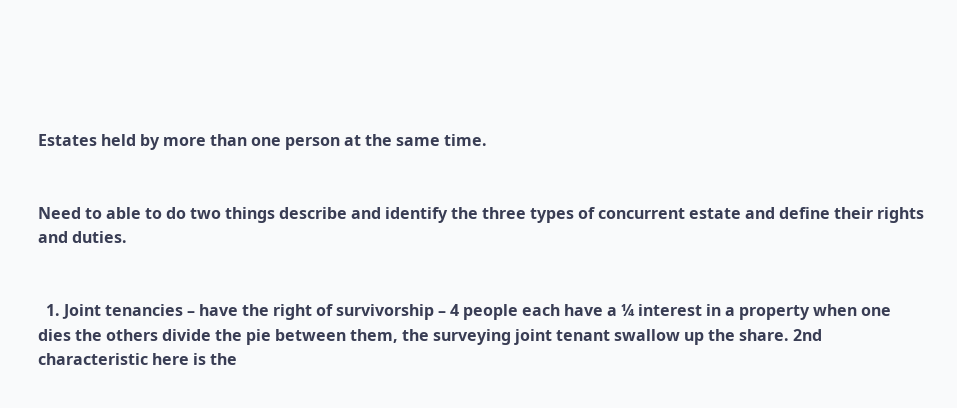Estates held by more than one person at the same time.


Need to able to do two things describe and identify the three types of concurrent estate and define their rights and duties.


  1. Joint tenancies – have the right of survivorship – 4 people each have a ¼ interest in a property when one dies the others divide the pie between them, the surveying joint tenant swallow up the share. 2nd characteristic here is the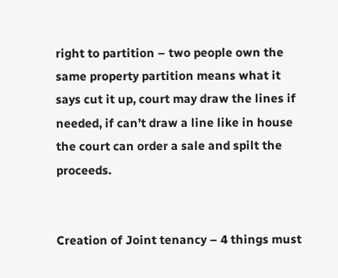right to partition – two people own the same property partition means what it says cut it up, court may draw the lines if needed, if can’t draw a line like in house the court can order a sale and spilt the proceeds.


Creation of Joint tenancy – 4 things must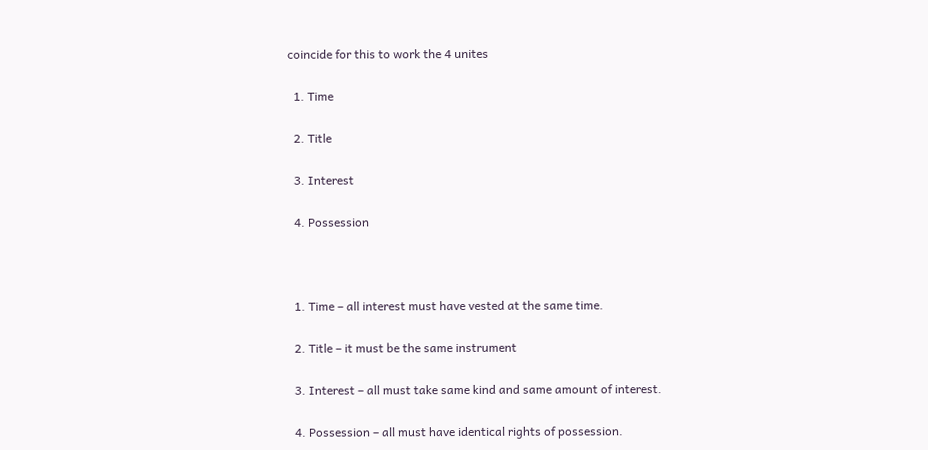coincide for this to work the 4 unites

  1. Time

  2. Title

  3. Interest

  4. Possession



  1. Time – all interest must have vested at the same time.

  2. Title – it must be the same instrument

  3. Interest – all must take same kind and same amount of interest.

  4. Possession – all must have identical rights of possession.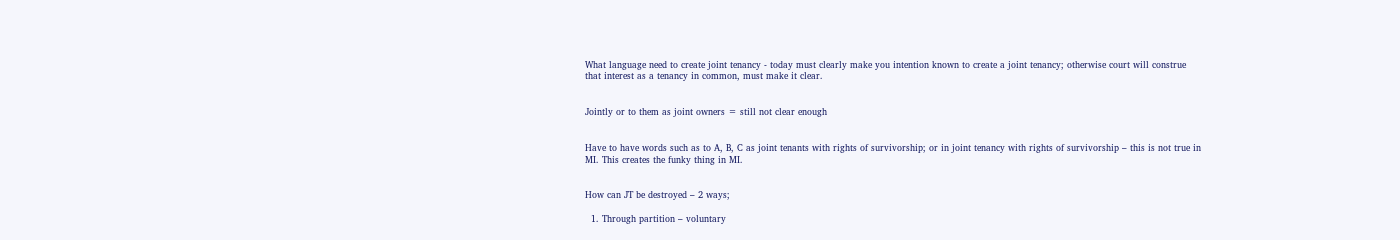What language need to create joint tenancy - today must clearly make you intention known to create a joint tenancy; otherwise court will construe that interest as a tenancy in common, must make it clear.


Jointly or to them as joint owners = still not clear enough


Have to have words such as to A, B, C as joint tenants with rights of survivorship; or in joint tenancy with rights of survivorship – this is not true in MI. This creates the funky thing in MI.


How can JT be destroyed – 2 ways;

  1. Through partition – voluntary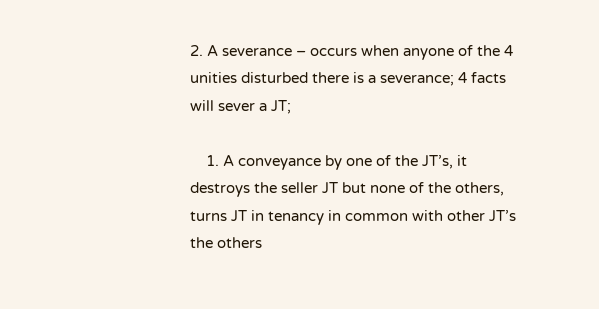2. A severance – occurs when anyone of the 4 unities disturbed there is a severance; 4 facts will sever a JT;

    1. A conveyance by one of the JT’s, it destroys the seller JT but none of the others, turns JT in tenancy in common with other JT’s the others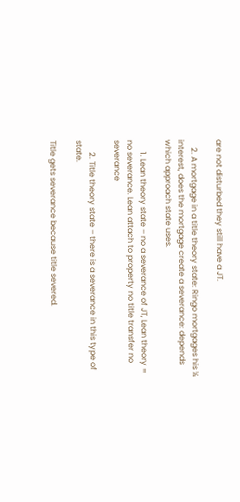are not disturbed they still have a JT.

    2. A mortgage in a title theory state: Ringo mortgages his ¼ interest, does the mortgage create a severance: depends which approach state uses.

      1. Lean theory state – no a severance of JT, Lean theory = no severance. Lean attach to property no title transfer no severance

      2. Title theory state – there is a severance in this type of state.

Title gets severance because title severed.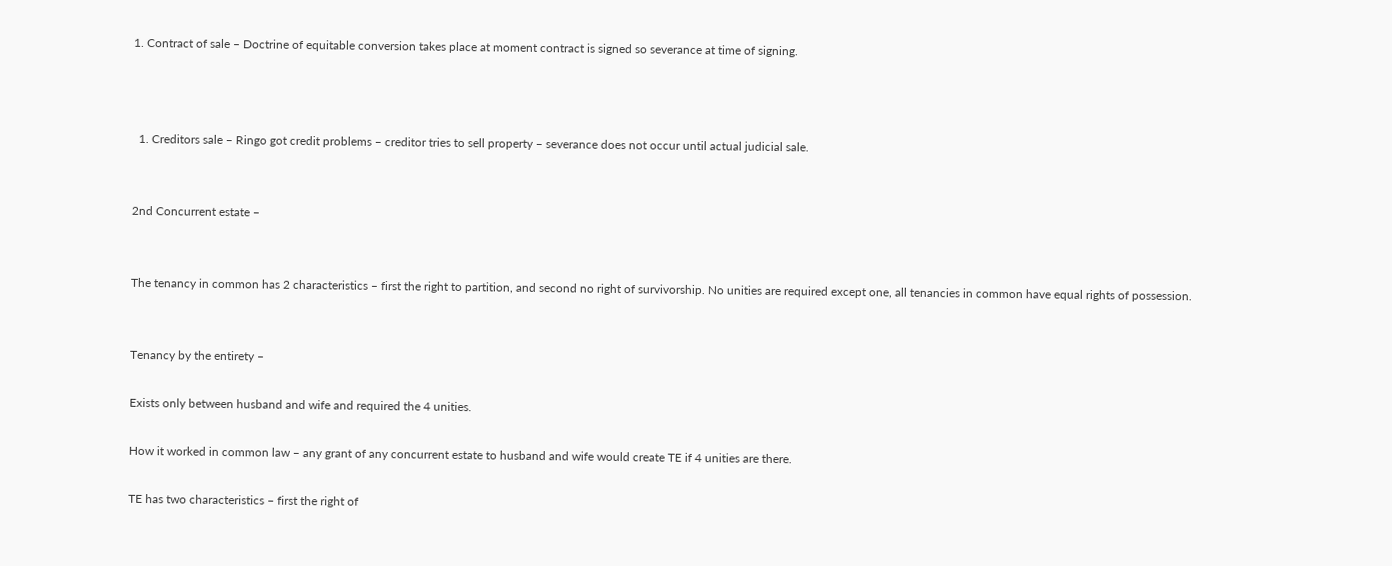1. Contract of sale – Doctrine of equitable conversion takes place at moment contract is signed so severance at time of signing.



  1. Creditors sale – Ringo got credit problems – creditor tries to sell property – severance does not occur until actual judicial sale.


2nd Concurrent estate –


The tenancy in common has 2 characteristics – first the right to partition, and second no right of survivorship. No unities are required except one, all tenancies in common have equal rights of possession.


Tenancy by the entirety –

Exists only between husband and wife and required the 4 unities.

How it worked in common law – any grant of any concurrent estate to husband and wife would create TE if 4 unities are there.

TE has two characteristics – first the right of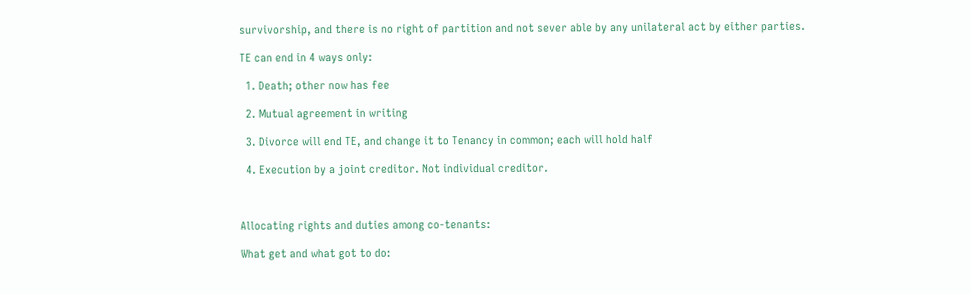survivorship, and there is no right of partition and not sever able by any unilateral act by either parties.

TE can end in 4 ways only:

  1. Death; other now has fee

  2. Mutual agreement in writing

  3. Divorce will end TE, and change it to Tenancy in common; each will hold half

  4. Execution by a joint creditor. Not individual creditor.



Allocating rights and duties among co-tenants:

What get and what got to do: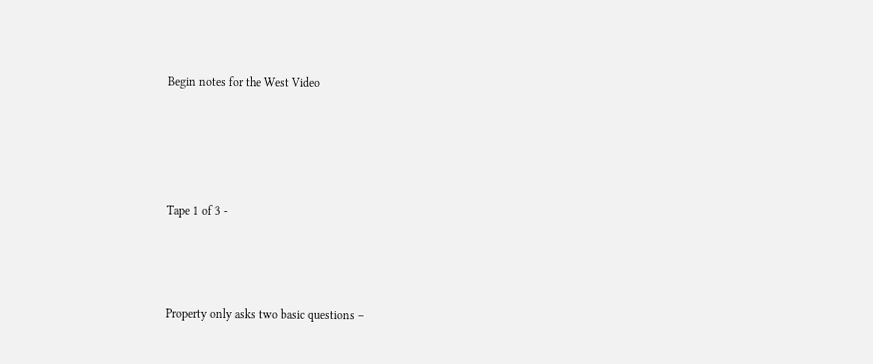Begin notes for the West Video




Tape 1 of 3 -



Property only asks two basic questions –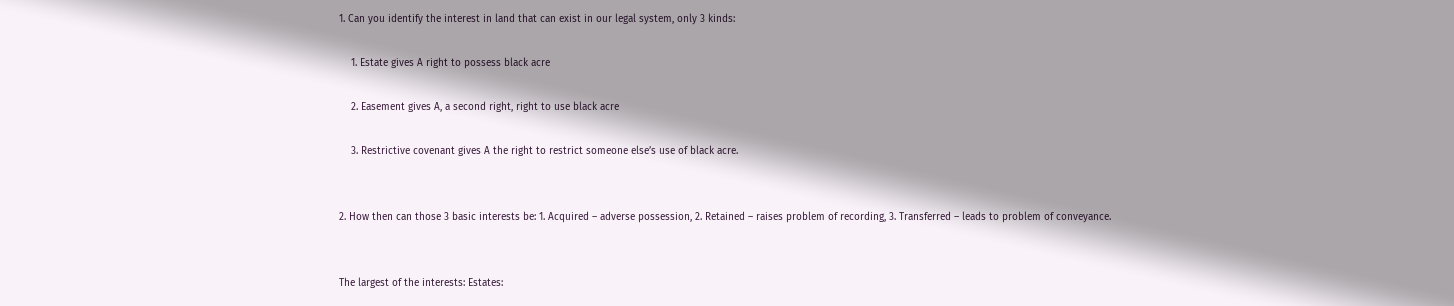1. Can you identify the interest in land that can exist in our legal system, only 3 kinds:

    1. Estate gives A right to possess black acre

    2. Easement gives A, a second right, right to use black acre

    3. Restrictive covenant gives A the right to restrict someone else’s use of black acre.


2. How then can those 3 basic interests be: 1. Acquired – adverse possession, 2. Retained – raises problem of recording, 3. Transferred – leads to problem of conveyance.


The largest of the interests: Estates: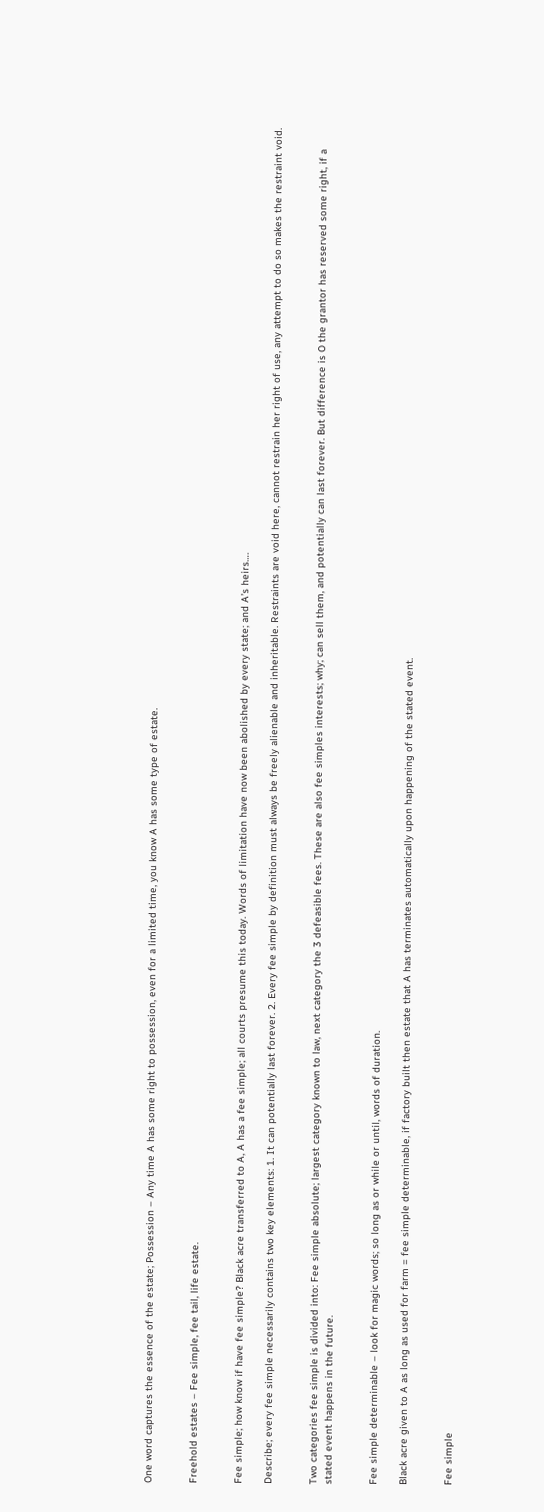One word captures the essence of the estate; Possession – Any time A has some right to possession, even for a limited time, you know A has some type of estate.


Freehold estates – Fee simple, fee tail, life estate.


Fee simple; how know if have fee simple? Black acre transferred to A, A has a fee simple; all courts presume this today. Words of limitation have now been abolished by every state; and A’s heirs….

Describe; every fee simple necessarily contains two key elements: 1. It can potentially last forever. 2. Every fee simple by definition must always be freely alienable and inheritable. Restraints are void here, cannot restrain her right of use, any attempt to do so makes the restraint void.


Two categories fee simple is divided into: Fee simple absolute; largest category known to law, next category the 3 defeasible fees. These are also fee simples interests; why; can sell them, and potentially can last forever. But difference is O the grantor has reserved some right, if a stated event happens in the future.


Fee simple determinable – look for magic words; so long as or while or until, words of duration.

Black acre given to A as long as used for farm = fee simple determinable, if factory built then estate that A has terminates automatically upon happening of the stated event.


Fee simple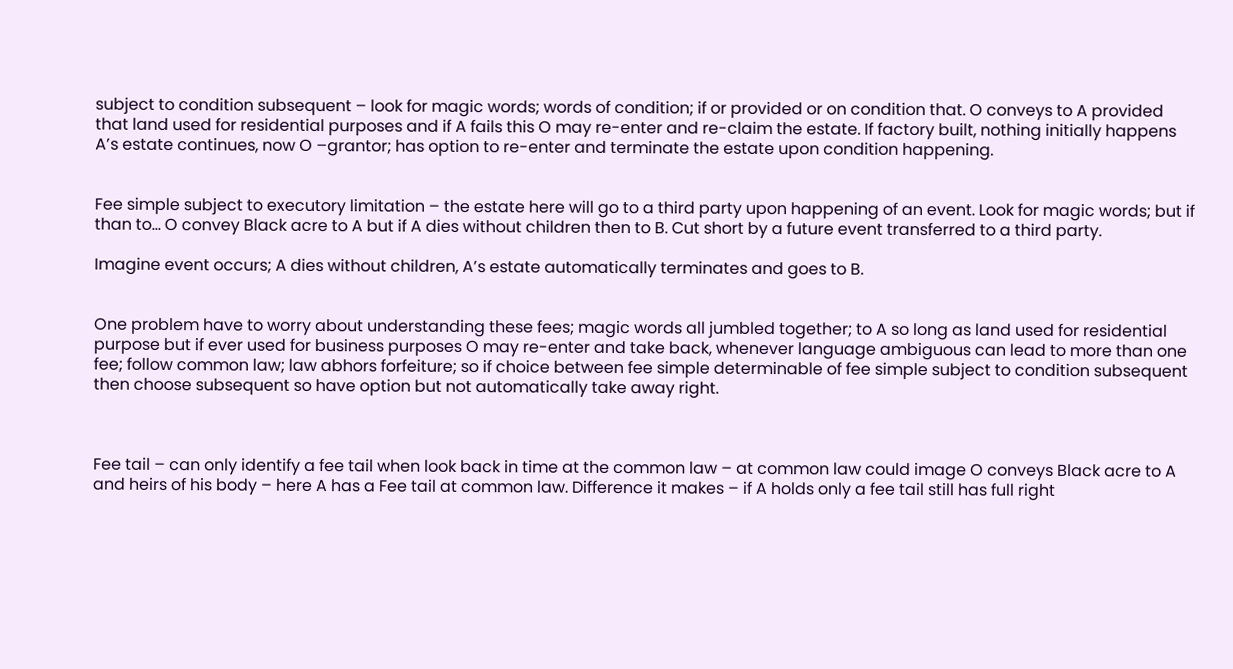subject to condition subsequent – look for magic words; words of condition; if or provided or on condition that. O conveys to A provided that land used for residential purposes and if A fails this O may re-enter and re-claim the estate. If factory built, nothing initially happens A’s estate continues, now O –grantor; has option to re-enter and terminate the estate upon condition happening.


Fee simple subject to executory limitation – the estate here will go to a third party upon happening of an event. Look for magic words; but if than to… O convey Black acre to A but if A dies without children then to B. Cut short by a future event transferred to a third party.

Imagine event occurs; A dies without children, A’s estate automatically terminates and goes to B.


One problem have to worry about understanding these fees; magic words all jumbled together; to A so long as land used for residential purpose but if ever used for business purposes O may re-enter and take back, whenever language ambiguous can lead to more than one fee; follow common law; law abhors forfeiture; so if choice between fee simple determinable of fee simple subject to condition subsequent then choose subsequent so have option but not automatically take away right.



Fee tail – can only identify a fee tail when look back in time at the common law – at common law could image O conveys Black acre to A and heirs of his body – here A has a Fee tail at common law. Difference it makes – if A holds only a fee tail still has full right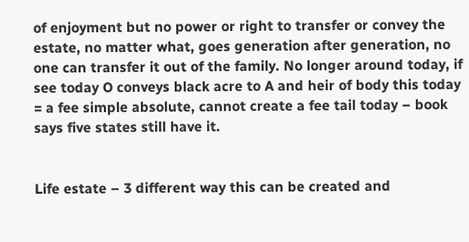of enjoyment but no power or right to transfer or convey the estate, no matter what, goes generation after generation, no one can transfer it out of the family. No longer around today, if see today O conveys black acre to A and heir of body this today = a fee simple absolute, cannot create a fee tail today – book says five states still have it.


Life estate – 3 different way this can be created and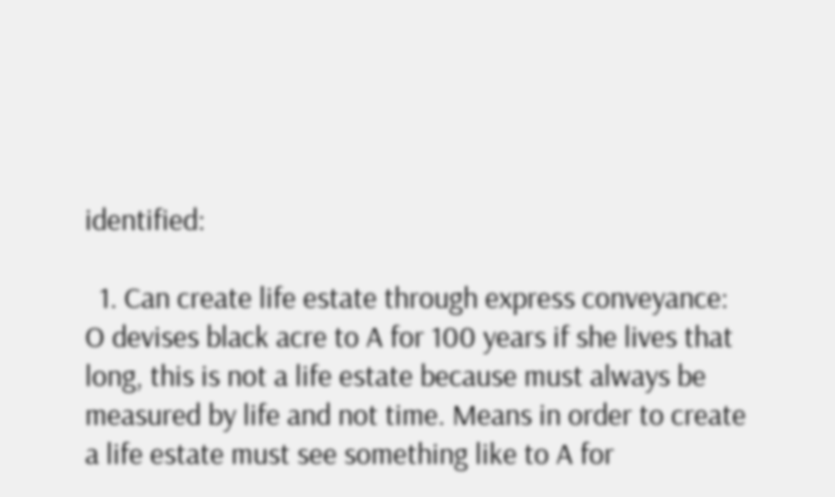identified:

  1. Can create life estate through express conveyance: O devises black acre to A for 100 years if she lives that long, this is not a life estate because must always be measured by life and not time. Means in order to create a life estate must see something like to A for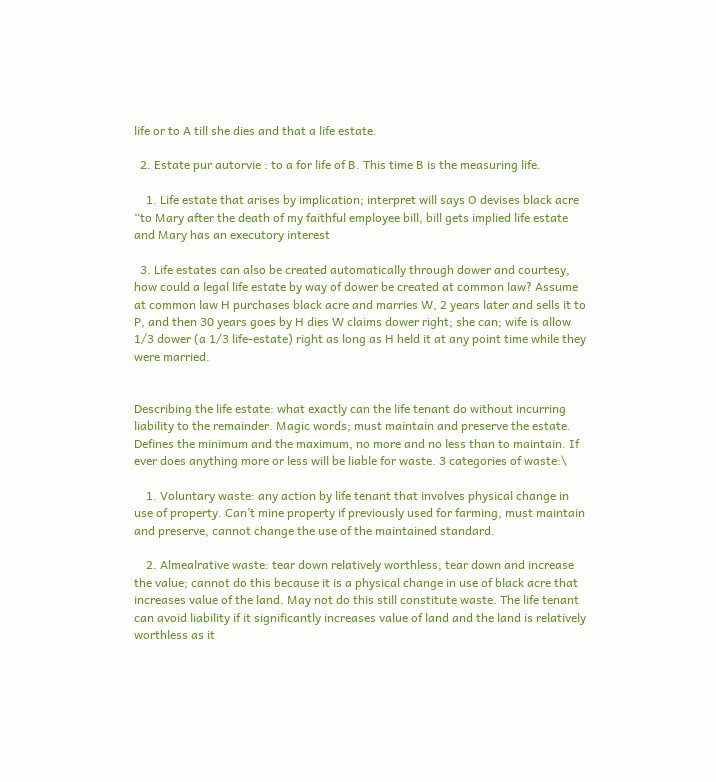life or to A till she dies and that a life estate.

  2. Estate pur autorvie : to a for life of B. This time B is the measuring life.

    1. Life estate that arises by implication; interpret will says O devises black acre “to Mary after the death of my faithful employee bill, bill gets implied life estate and Mary has an executory interest

  3. Life estates can also be created automatically through dower and courtesy, how could a legal life estate by way of dower be created at common law? Assume at common law H purchases black acre and marries W, 2 years later and sells it to P, and then 30 years goes by H dies W claims dower right; she can; wife is allow 1/3 dower (a 1/3 life-estate) right as long as H held it at any point time while they were married.


Describing the life estate: what exactly can the life tenant do without incurring liability to the remainder. Magic words; must maintain and preserve the estate. Defines the minimum and the maximum, no more and no less than to maintain. If ever does anything more or less will be liable for waste. 3 categories of waste:\

    1. Voluntary waste: any action by life tenant that involves physical change in use of property. Can’t mine property if previously used for farming, must maintain and preserve, cannot change the use of the maintained standard.

    2. Almealrative waste: tear down relatively worthless, tear down and increase the value; cannot do this because it is a physical change in use of black acre that increases value of the land. May not do this still constitute waste. The life tenant can avoid liability if it significantly increases value of land and the land is relatively worthless as it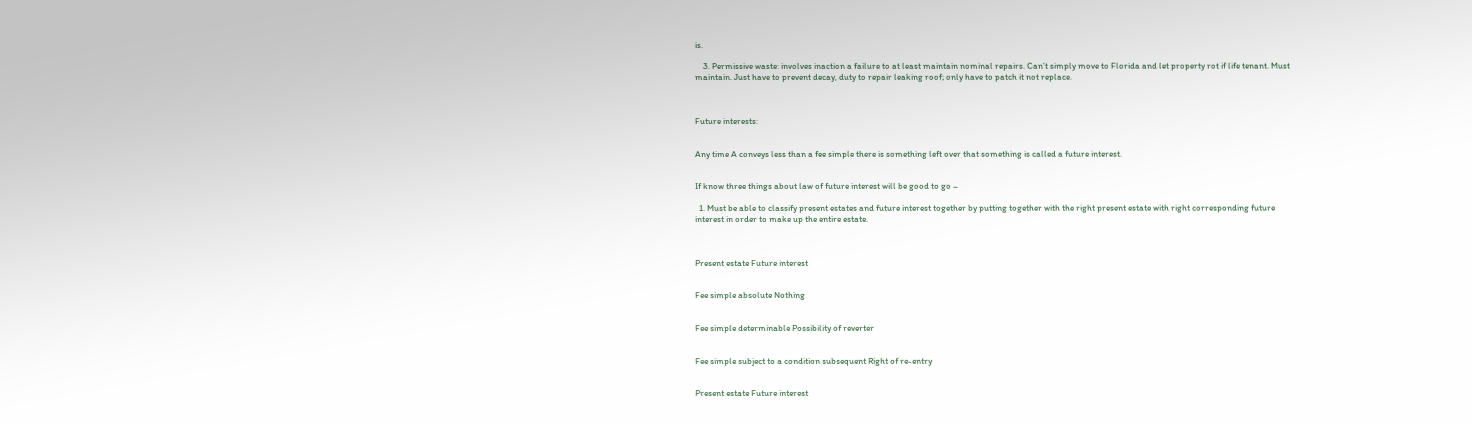is.

    3. Permissive waste: involves inaction a failure to at least maintain nominal repairs. Can’t simply move to Florida and let property rot if life tenant. Must maintain. Just have to prevent decay, duty to repair leaking roof; only have to patch it not replace.



Future interests:


Any time A conveys less than a fee simple there is something left over that something is called a future interest.


If know three things about law of future interest will be good to go –

  1. Must be able to classify present estates and future interest together by putting together with the right present estate with right corresponding future interest in order to make up the entire estate.



Present estate Future interest


Fee simple absolute Nothing


Fee simple determinable Possibility of reverter


Fee simple subject to a condition subsequent Right of re-entry


Present estate Future interest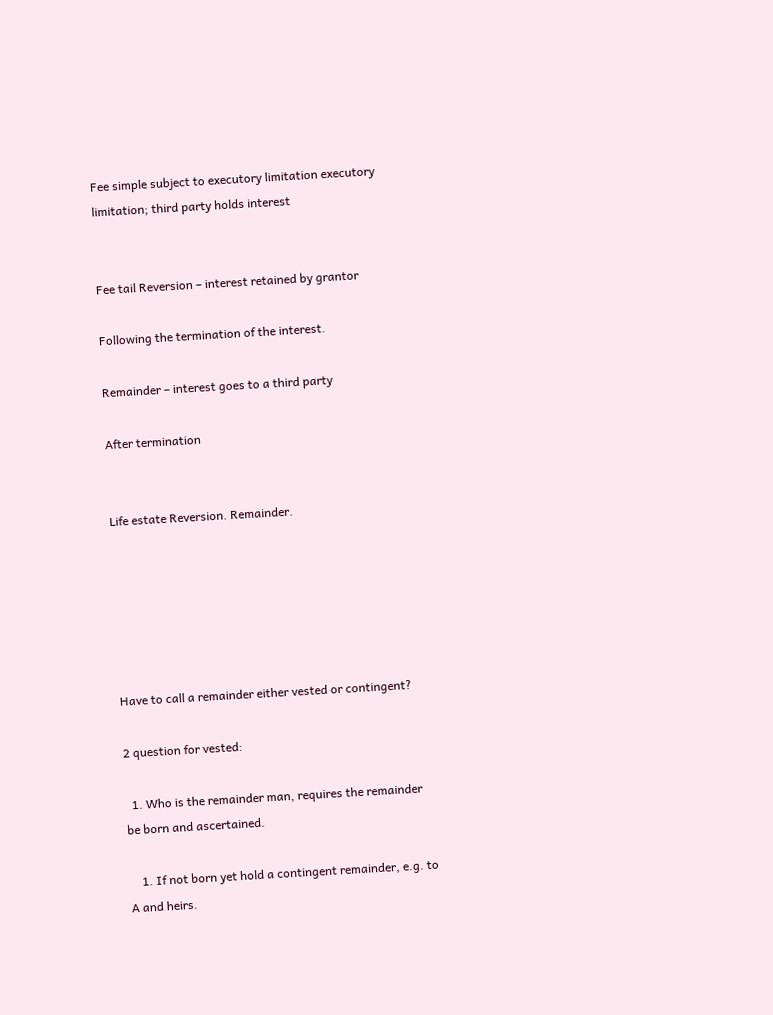Fee simple subject to executory limitation executory limitation; third party holds interest


Fee tail Reversion – interest retained by grantor

Following the termination of the interest.

Remainder – interest goes to a third party

After termination


Life estate Reversion. Remainder.






Have to call a remainder either vested or contingent?

2 question for vested:

  1. Who is the remainder man, requires the remainder be born and ascertained.

    1. If not born yet hold a contingent remainder, e.g. to A and heirs.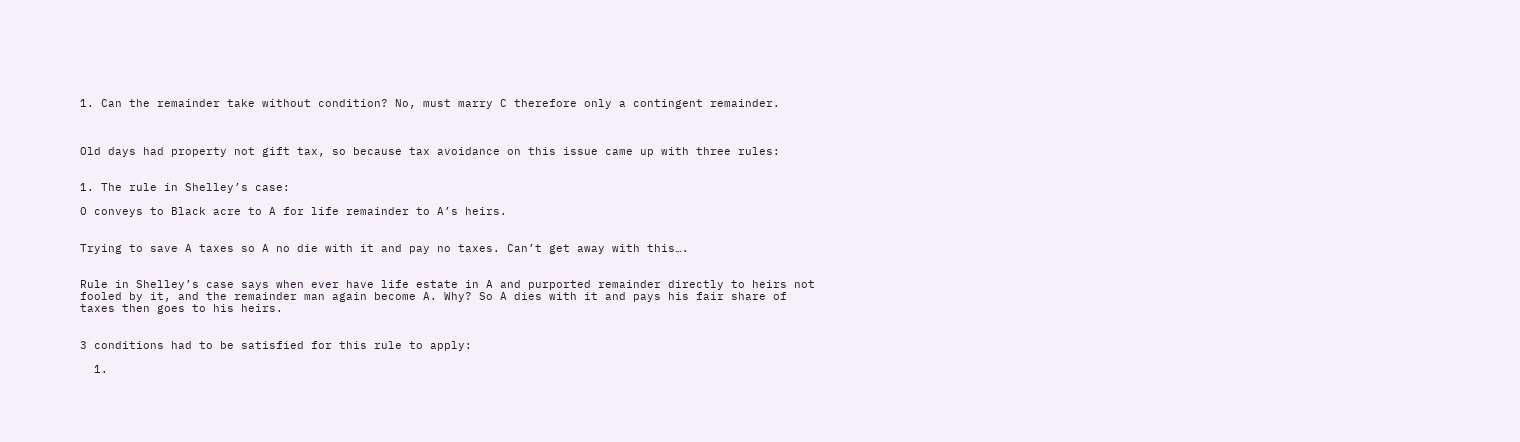1. Can the remainder take without condition? No, must marry C therefore only a contingent remainder.



Old days had property not gift tax, so because tax avoidance on this issue came up with three rules:


1. The rule in Shelley’s case:

O conveys to Black acre to A for life remainder to A’s heirs.


Trying to save A taxes so A no die with it and pay no taxes. Can’t get away with this….


Rule in Shelley’s case says when ever have life estate in A and purported remainder directly to heirs not fooled by it, and the remainder man again become A. Why? So A dies with it and pays his fair share of taxes then goes to his heirs.


3 conditions had to be satisfied for this rule to apply:

  1.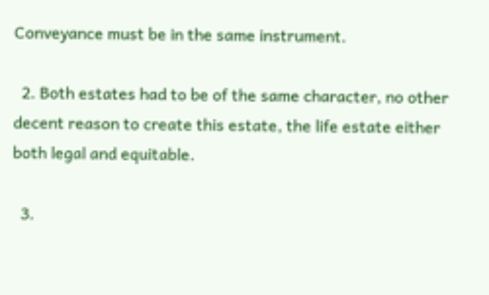Conveyance must be in the same instrument.

  2. Both estates had to be of the same character, no other decent reason to create this estate, the life estate either both legal and equitable.

  3.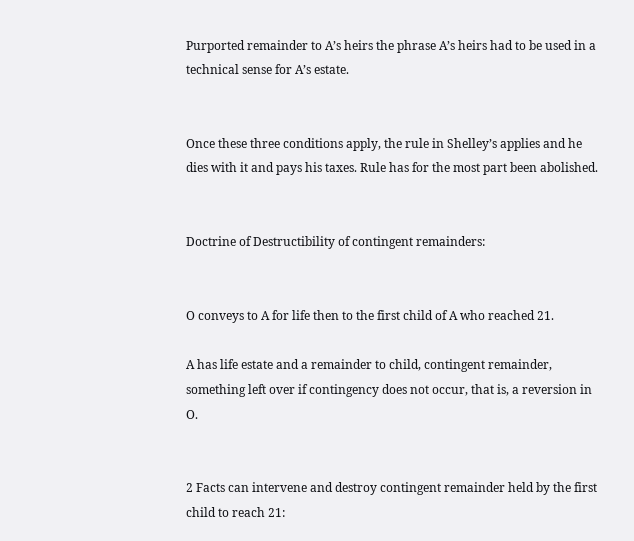Purported remainder to A’s heirs the phrase A’s heirs had to be used in a technical sense for A’s estate.


Once these three conditions apply, the rule in Shelley’s applies and he dies with it and pays his taxes. Rule has for the most part been abolished.


Doctrine of Destructibility of contingent remainders:


O conveys to A for life then to the first child of A who reached 21.

A has life estate and a remainder to child, contingent remainder, something left over if contingency does not occur, that is, a reversion in O.


2 Facts can intervene and destroy contingent remainder held by the first child to reach 21: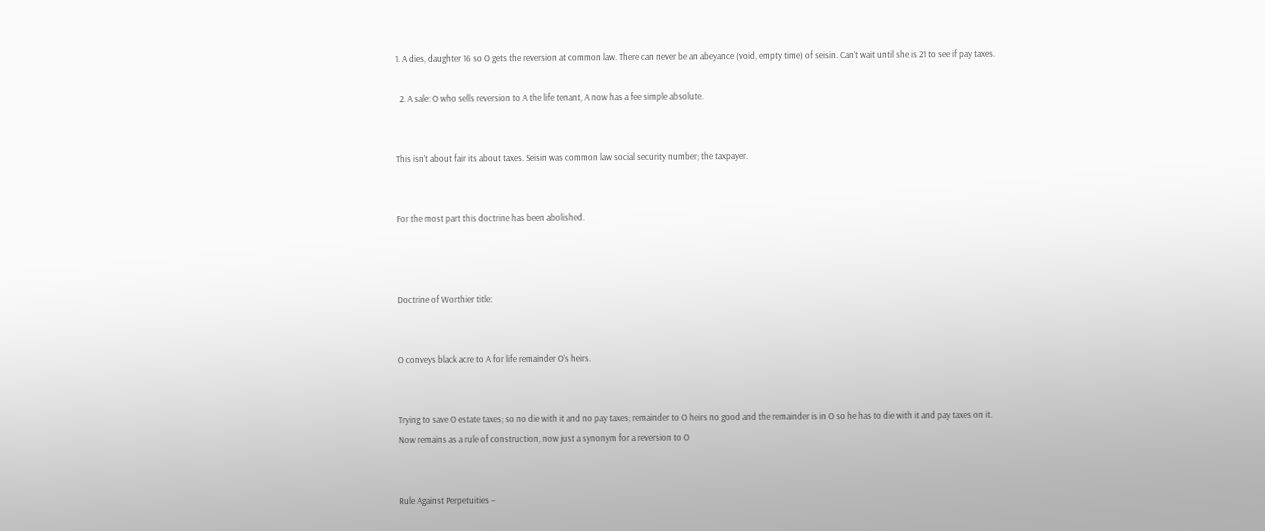1. A dies, daughter 16 so O gets the reversion at common law. There can never be an abeyance (void, empty time) of seisin. Can’t wait until she is 21 to see if pay taxes.

  2. A sale: O who sells reversion to A the life tenant, A now has a fee simple absolute.


This isn’t about fair its about taxes. Seisin was common law social security number; the taxpayer.


For the most part this doctrine has been abolished.



Doctrine of Worthier title:


O conveys black acre to A for life remainder O’s heirs.


Trying to save O estate taxes; so no die with it and no pay taxes; remainder to O heirs no good and the remainder is in O so he has to die with it and pay taxes on it. Now remains as a rule of construction, now just a synonym for a reversion to O


Rule Against Perpetuities –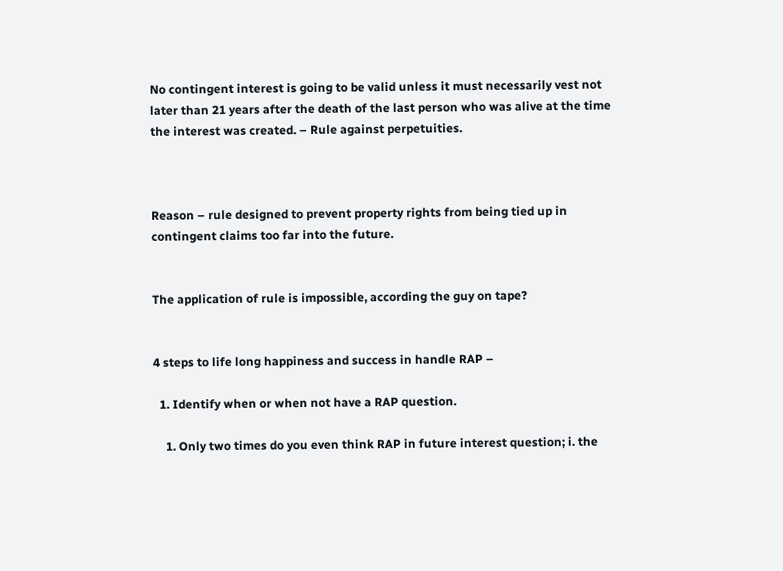No contingent interest is going to be valid unless it must necessarily vest not later than 21 years after the death of the last person who was alive at the time the interest was created. – Rule against perpetuities.



Reason – rule designed to prevent property rights from being tied up in contingent claims too far into the future.


The application of rule is impossible, according the guy on tape?


4 steps to life long happiness and success in handle RAP –

  1. Identify when or when not have a RAP question.

    1. Only two times do you even think RAP in future interest question; i. the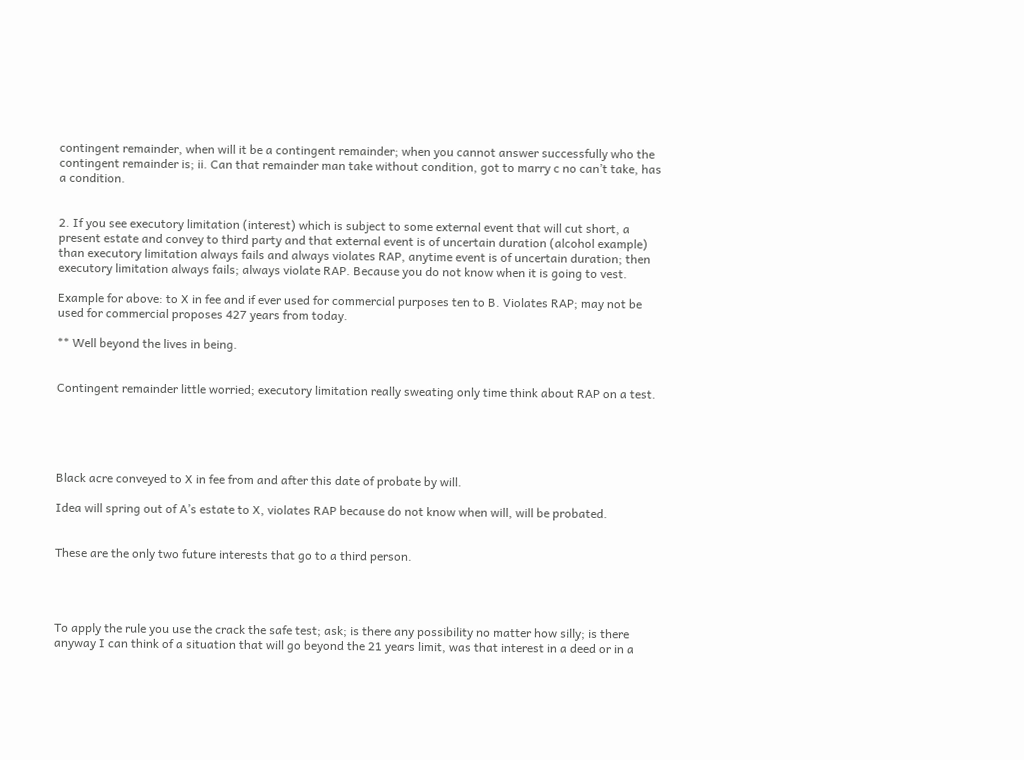contingent remainder, when will it be a contingent remainder; when you cannot answer successfully who the contingent remainder is; ii. Can that remainder man take without condition, got to marry c no can’t take, has a condition.


2. If you see executory limitation (interest) which is subject to some external event that will cut short, a present estate and convey to third party and that external event is of uncertain duration (alcohol example) than executory limitation always fails and always violates RAP, anytime event is of uncertain duration; then executory limitation always fails; always violate RAP. Because you do not know when it is going to vest.

Example for above: to X in fee and if ever used for commercial purposes ten to B. Violates RAP; may not be used for commercial proposes 427 years from today.

** Well beyond the lives in being.


Contingent remainder little worried; executory limitation really sweating only time think about RAP on a test.





Black acre conveyed to X in fee from and after this date of probate by will.

Idea will spring out of A’s estate to X, violates RAP because do not know when will, will be probated.


These are the only two future interests that go to a third person.




To apply the rule you use the crack the safe test; ask; is there any possibility no matter how silly; is there anyway I can think of a situation that will go beyond the 21 years limit, was that interest in a deed or in a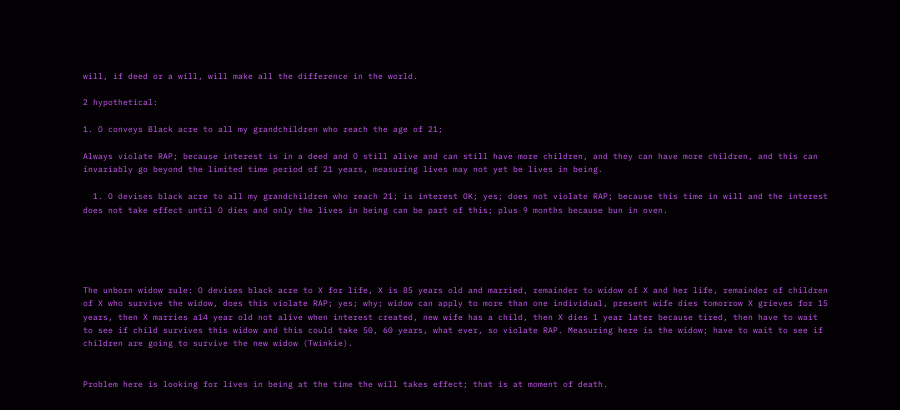will, if deed or a will, will make all the difference in the world.

2 hypothetical:

1. O conveys Black acre to all my grandchildren who reach the age of 21;

Always violate RAP; because interest is in a deed and O still alive and can still have more children, and they can have more children, and this can invariably go beyond the limited time period of 21 years, measuring lives may not yet be lives in being.

  1. O devises black acre to all my grandchildren who reach 21; is interest OK; yes; does not violate RAP; because this time in will and the interest does not take effect until O dies and only the lives in being can be part of this; plus 9 months because bun in oven.





The unborn widow rule: O devises black acre to X for life, X is 85 years old and married, remainder to widow of X and her life, remainder of children of X who survive the widow, does this violate RAP; yes; why; widow can apply to more than one individual, present wife dies tomorrow X grieves for 15 years, then X marries a14 year old not alive when interest created, new wife has a child, then X dies 1 year later because tired, then have to wait to see if child survives this widow and this could take 50, 60 years, what ever, so violate RAP. Measuring here is the widow; have to wait to see if children are going to survive the new widow (Twinkie).


Problem here is looking for lives in being at the time the will takes effect; that is at moment of death.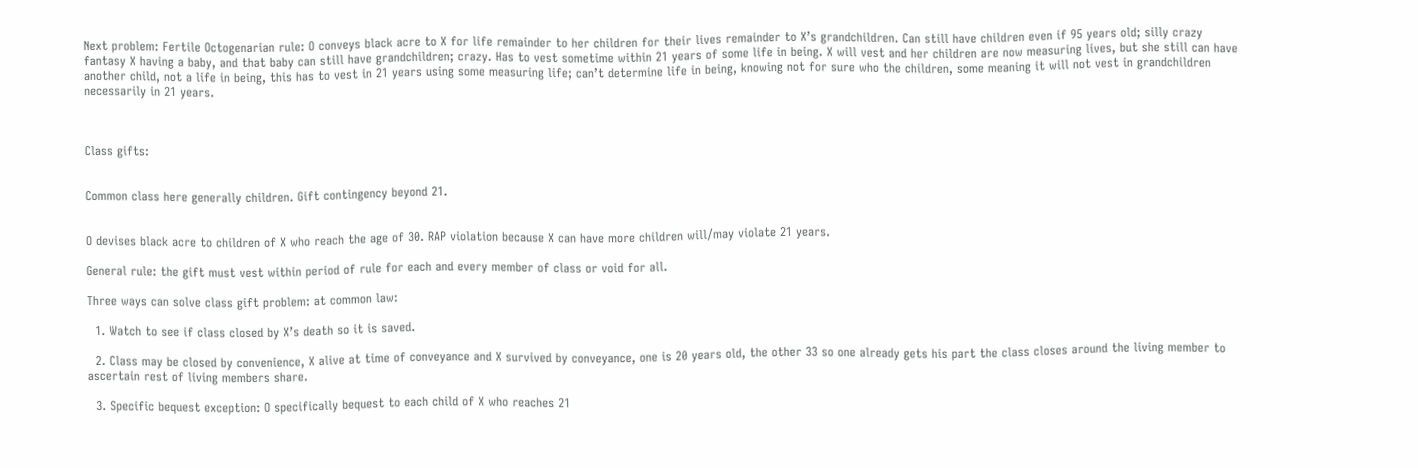Next problem: Fertile Octogenarian rule: O conveys black acre to X for life remainder to her children for their lives remainder to X’s grandchildren. Can still have children even if 95 years old; silly crazy fantasy X having a baby, and that baby can still have grandchildren; crazy. Has to vest sometime within 21 years of some life in being. X will vest and her children are now measuring lives, but she still can have another child, not a life in being, this has to vest in 21 years using some measuring life; can’t determine life in being, knowing not for sure who the children, some meaning it will not vest in grandchildren necessarily in 21 years.



Class gifts:


Common class here generally children. Gift contingency beyond 21.


O devises black acre to children of X who reach the age of 30. RAP violation because X can have more children will/may violate 21 years.

General rule: the gift must vest within period of rule for each and every member of class or void for all.

Three ways can solve class gift problem: at common law:

  1. Watch to see if class closed by X’s death so it is saved.

  2. Class may be closed by convenience, X alive at time of conveyance and X survived by conveyance, one is 20 years old, the other 33 so one already gets his part the class closes around the living member to ascertain rest of living members share.

  3. Specific bequest exception: O specifically bequest to each child of X who reaches 21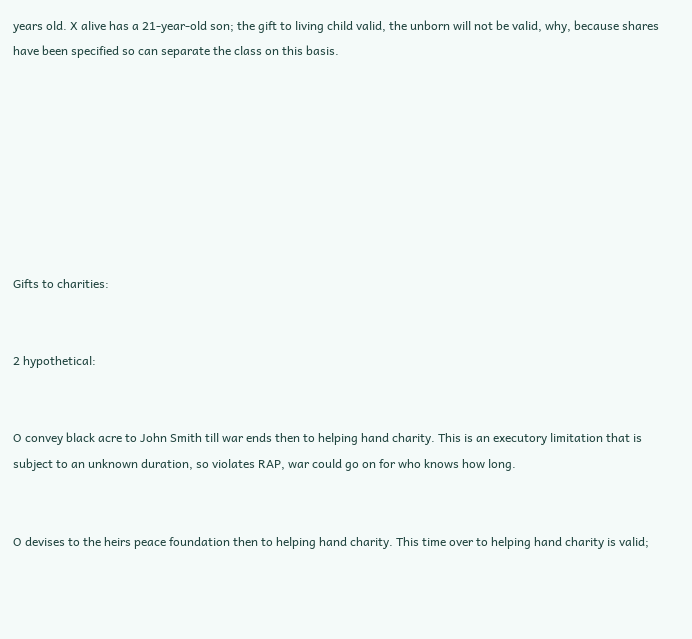years old. X alive has a 21-year-old son; the gift to living child valid, the unborn will not be valid, why, because shares have been specified so can separate the class on this basis.








Gifts to charities:


2 hypothetical:


O convey black acre to John Smith till war ends then to helping hand charity. This is an executory limitation that is subject to an unknown duration, so violates RAP, war could go on for who knows how long.


O devises to the heirs peace foundation then to helping hand charity. This time over to helping hand charity is valid;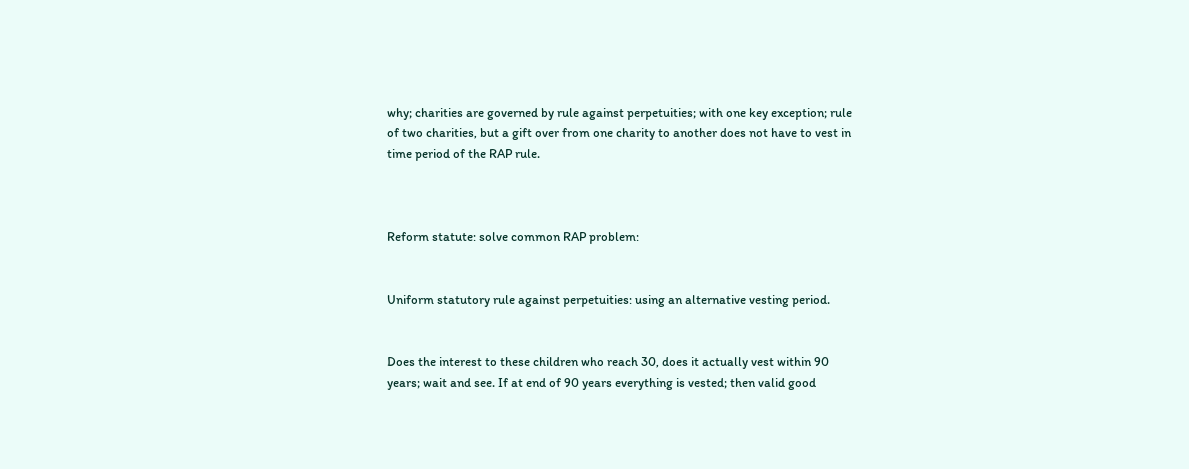why; charities are governed by rule against perpetuities; with one key exception; rule of two charities, but a gift over from one charity to another does not have to vest in time period of the RAP rule.



Reform statute: solve common RAP problem:


Uniform statutory rule against perpetuities: using an alternative vesting period.


Does the interest to these children who reach 30, does it actually vest within 90 years; wait and see. If at end of 90 years everything is vested; then valid good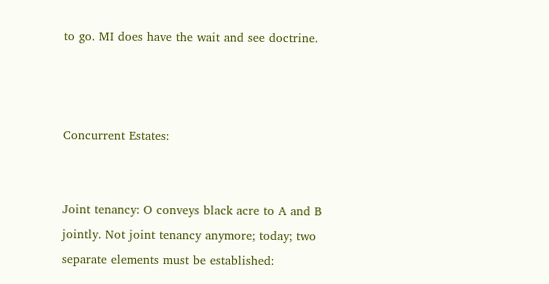to go. MI does have the wait and see doctrine.



Concurrent Estates:


Joint tenancy: O conveys black acre to A and B jointly. Not joint tenancy anymore; today; two separate elements must be established: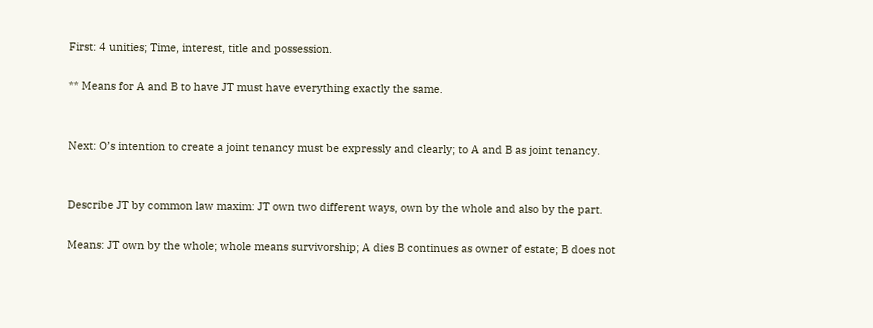First: 4 unities; Time, interest, title and possession.

** Means for A and B to have JT must have everything exactly the same.


Next: O’s intention to create a joint tenancy must be expressly and clearly; to A and B as joint tenancy.


Describe JT by common law maxim: JT own two different ways, own by the whole and also by the part.

Means: JT own by the whole; whole means survivorship; A dies B continues as owner of estate; B does not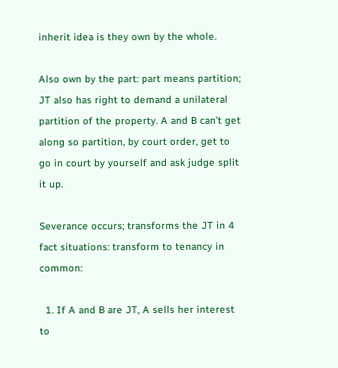inherit idea is they own by the whole.

Also own by the part: part means partition; JT also has right to demand a unilateral partition of the property. A and B can’t get along so partition, by court order, get to go in court by yourself and ask judge split it up.

Severance occurs; transforms the JT in 4 fact situations: transform to tenancy in common:

  1. If A and B are JT, A sells her interest to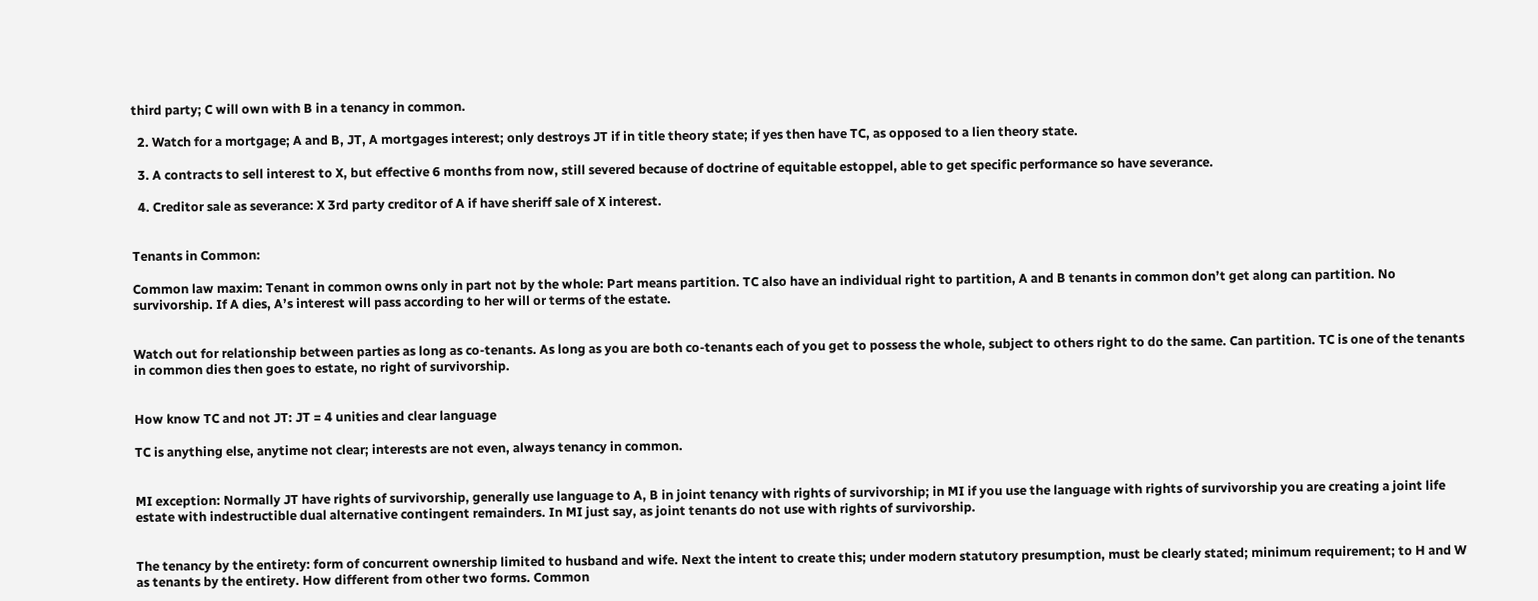third party; C will own with B in a tenancy in common.

  2. Watch for a mortgage; A and B, JT, A mortgages interest; only destroys JT if in title theory state; if yes then have TC, as opposed to a lien theory state.

  3. A contracts to sell interest to X, but effective 6 months from now, still severed because of doctrine of equitable estoppel, able to get specific performance so have severance.

  4. Creditor sale as severance: X 3rd party creditor of A if have sheriff sale of X interest.


Tenants in Common:

Common law maxim: Tenant in common owns only in part not by the whole: Part means partition. TC also have an individual right to partition, A and B tenants in common don’t get along can partition. No survivorship. If A dies, A’s interest will pass according to her will or terms of the estate.


Watch out for relationship between parties as long as co-tenants. As long as you are both co-tenants each of you get to possess the whole, subject to others right to do the same. Can partition. TC is one of the tenants in common dies then goes to estate, no right of survivorship.


How know TC and not JT: JT = 4 unities and clear language

TC is anything else, anytime not clear; interests are not even, always tenancy in common.


MI exception: Normally JT have rights of survivorship, generally use language to A, B in joint tenancy with rights of survivorship; in MI if you use the language with rights of survivorship you are creating a joint life estate with indestructible dual alternative contingent remainders. In MI just say, as joint tenants do not use with rights of survivorship.


The tenancy by the entirety: form of concurrent ownership limited to husband and wife. Next the intent to create this; under modern statutory presumption, must be clearly stated; minimum requirement; to H and W as tenants by the entirety. How different from other two forms. Common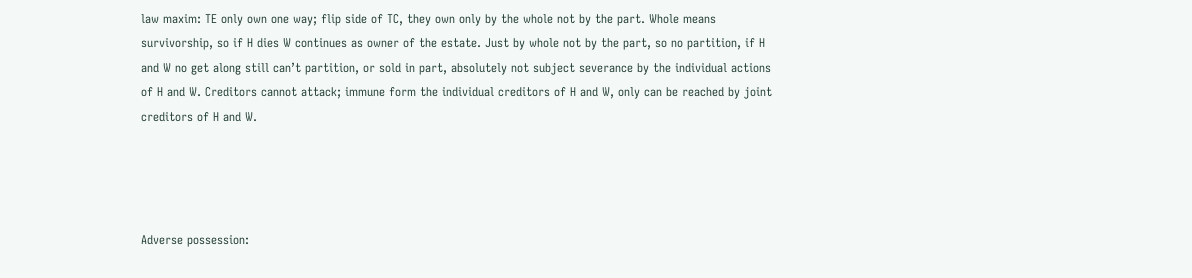law maxim: TE only own one way; flip side of TC, they own only by the whole not by the part. Whole means survivorship, so if H dies W continues as owner of the estate. Just by whole not by the part, so no partition, if H and W no get along still can’t partition, or sold in part, absolutely not subject severance by the individual actions of H and W. Creditors cannot attack; immune form the individual creditors of H and W, only can be reached by joint creditors of H and W.




Adverse possession: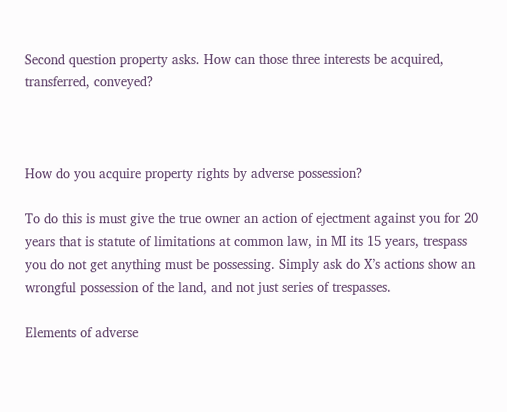Second question property asks. How can those three interests be acquired, transferred, conveyed?



How do you acquire property rights by adverse possession?

To do this is must give the true owner an action of ejectment against you for 20 years that is statute of limitations at common law, in MI its 15 years, trespass you do not get anything must be possessing. Simply ask do X’s actions show an wrongful possession of the land, and not just series of trespasses.

Elements of adverse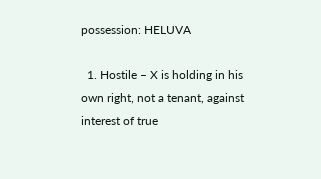possession: HELUVA

  1. Hostile – X is holding in his own right, not a tenant, against interest of true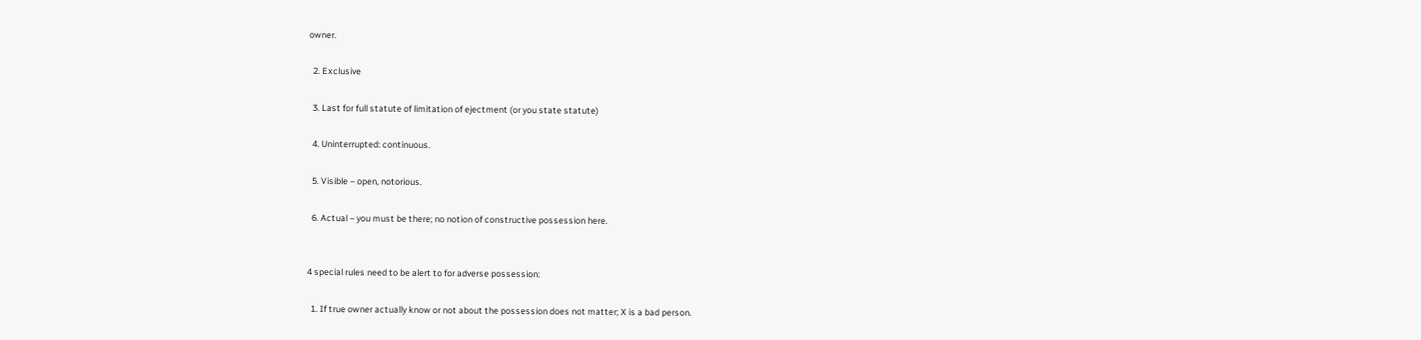owner.

  2. Exclusive

  3. Last for full statute of limitation of ejectment (or you state statute)

  4. Uninterrupted: continuous.

  5. Visible – open, notorious.

  6. Actual – you must be there; no notion of constructive possession here.


4 special rules need to be alert to for adverse possession:

  1. If true owner actually know or not about the possession does not matter; X is a bad person.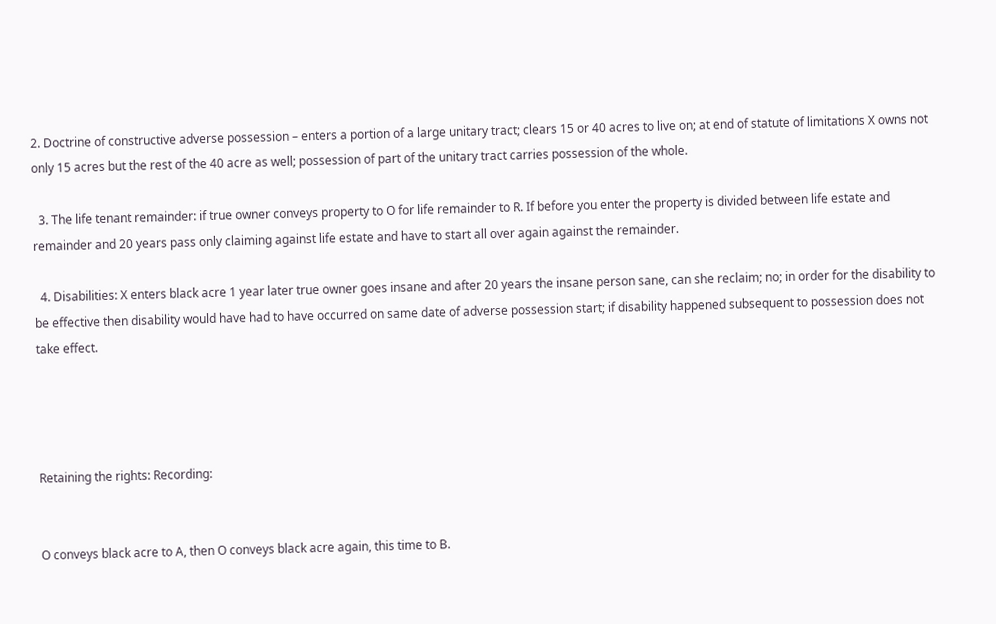2. Doctrine of constructive adverse possession – enters a portion of a large unitary tract; clears 15 or 40 acres to live on; at end of statute of limitations X owns not only 15 acres but the rest of the 40 acre as well; possession of part of the unitary tract carries possession of the whole.

  3. The life tenant remainder: if true owner conveys property to O for life remainder to R. If before you enter the property is divided between life estate and remainder and 20 years pass only claiming against life estate and have to start all over again against the remainder.

  4. Disabilities: X enters black acre 1 year later true owner goes insane and after 20 years the insane person sane, can she reclaim; no; in order for the disability to be effective then disability would have had to have occurred on same date of adverse possession start; if disability happened subsequent to possession does not take effect.




Retaining the rights: Recording:


O conveys black acre to A, then O conveys black acre again, this time to B.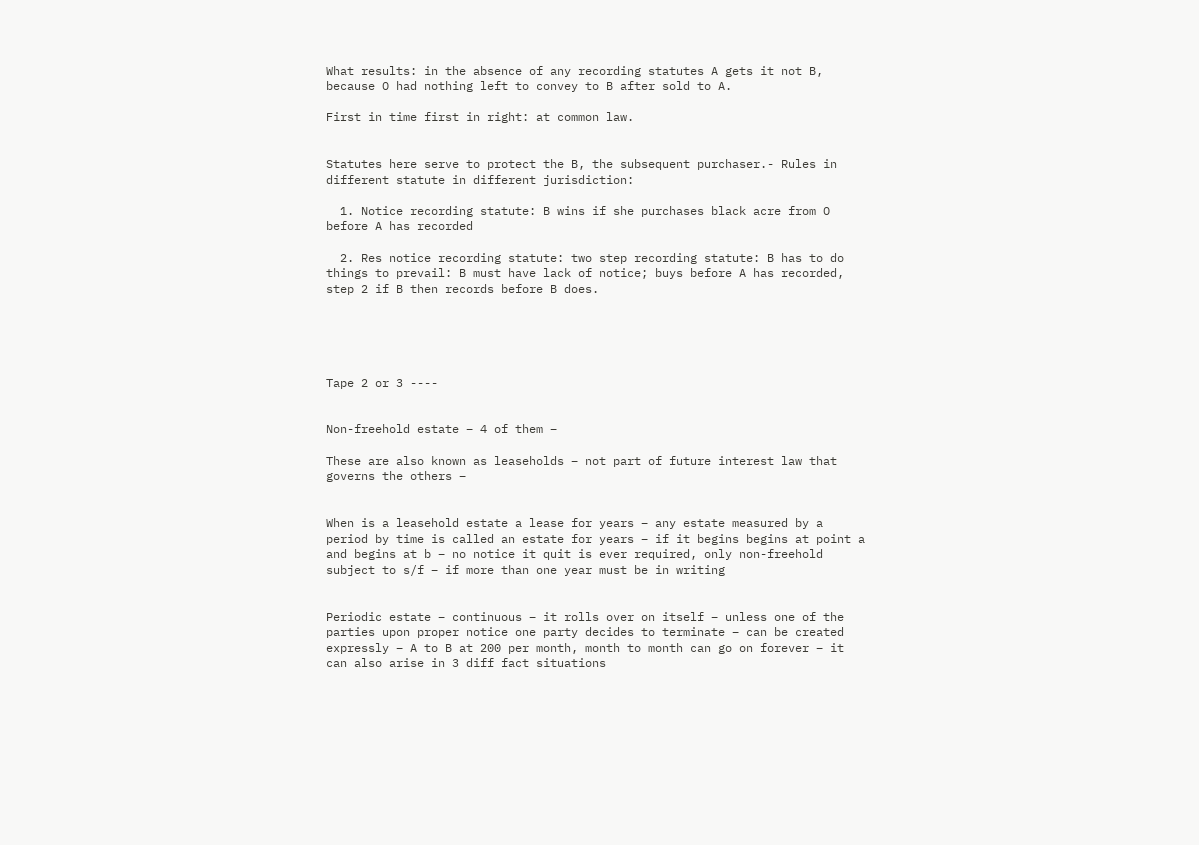What results: in the absence of any recording statutes A gets it not B, because O had nothing left to convey to B after sold to A.

First in time first in right: at common law.


Statutes here serve to protect the B, the subsequent purchaser.- Rules in different statute in different jurisdiction:

  1. Notice recording statute: B wins if she purchases black acre from O before A has recorded

  2. Res notice recording statute: two step recording statute: B has to do things to prevail: B must have lack of notice; buys before A has recorded, step 2 if B then records before B does.





Tape 2 or 3 ----


Non-freehold estate – 4 of them –

These are also known as leaseholds – not part of future interest law that governs the others –


When is a leasehold estate a lease for years – any estate measured by a period by time is called an estate for years – if it begins begins at point a and begins at b – no notice it quit is ever required, only non-freehold subject to s/f – if more than one year must be in writing


Periodic estate – continuous – it rolls over on itself – unless one of the parties upon proper notice one party decides to terminate – can be created expressly – A to B at 200 per month, month to month can go on forever – it can also arise in 3 diff fact situations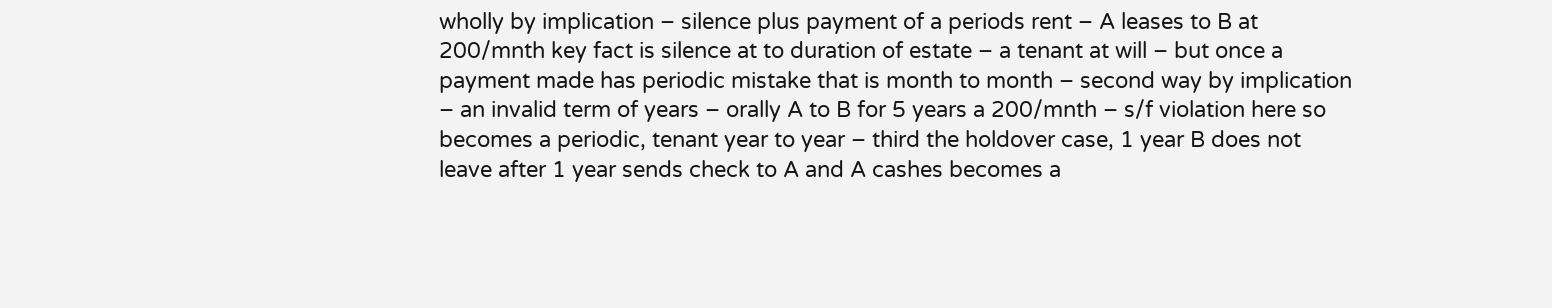wholly by implication – silence plus payment of a periods rent – A leases to B at 200/mnth key fact is silence at to duration of estate – a tenant at will – but once a payment made has periodic mistake that is month to month – second way by implication – an invalid term of years – orally A to B for 5 years a 200/mnth – s/f violation here so becomes a periodic, tenant year to year – third the holdover case, 1 year B does not leave after 1 year sends check to A and A cashes becomes a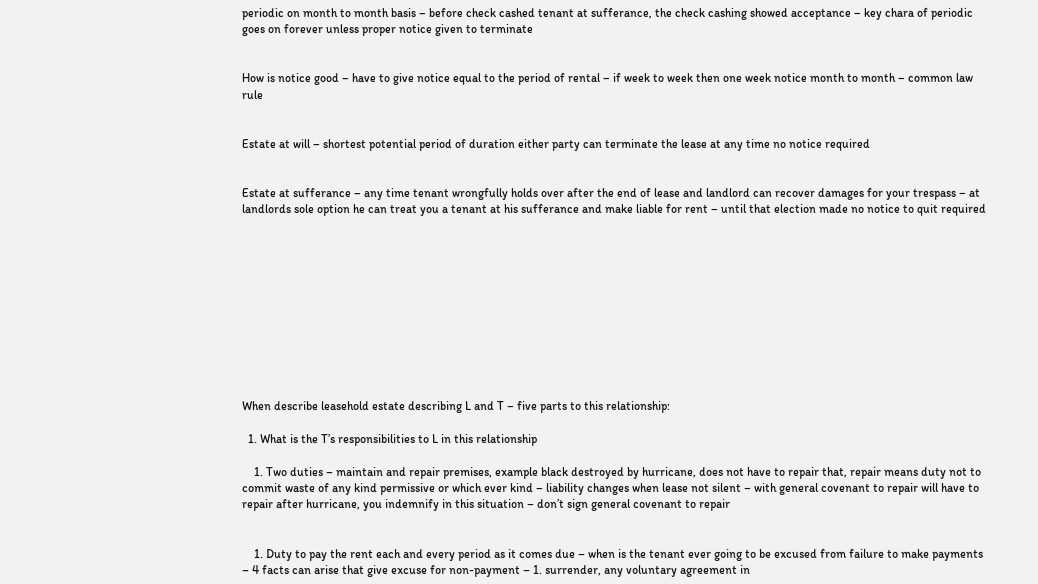periodic on month to month basis – before check cashed tenant at sufferance, the check cashing showed acceptance – key chara of periodic goes on forever unless proper notice given to terminate


How is notice good – have to give notice equal to the period of rental – if week to week then one week notice month to month – common law rule


Estate at will – shortest potential period of duration either party can terminate the lease at any time no notice required


Estate at sufferance – any time tenant wrongfully holds over after the end of lease and landlord can recover damages for your trespass – at landlords sole option he can treat you a tenant at his sufferance and make liable for rent – until that election made no notice to quit required











When describe leasehold estate describing L and T – five parts to this relationship:

  1. What is the T’s responsibilities to L in this relationship

    1. Two duties – maintain and repair premises, example black destroyed by hurricane, does not have to repair that, repair means duty not to commit waste of any kind permissive or which ever kind – liability changes when lease not silent – with general covenant to repair will have to repair after hurricane, you indemnify in this situation – don’t sign general covenant to repair


    1. Duty to pay the rent each and every period as it comes due – when is the tenant ever going to be excused from failure to make payments – 4 facts can arise that give excuse for non-payment – 1. surrender, any voluntary agreement in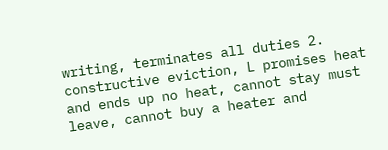writing, terminates all duties 2. constructive eviction, L promises heat and ends up no heat, cannot stay must leave, cannot buy a heater and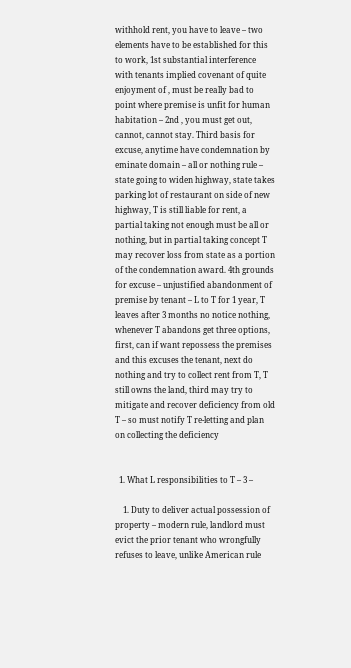withhold rent, you have to leave – two elements have to be established for this to work, 1st substantial interference with tenants implied covenant of quite enjoyment of , must be really bad to point where premise is unfit for human habitation – 2nd , you must get out, cannot, cannot stay. Third basis for excuse, anytime have condemnation by eminate domain – all or nothing rule – state going to widen highway, state takes parking lot of restaurant on side of new highway, T is still liable for rent, a partial taking not enough must be all or nothing, but in partial taking concept T may recover loss from state as a portion of the condemnation award. 4th grounds for excuse – unjustified abandonment of premise by tenant – L to T for 1 year, T leaves after 3 months no notice nothing, whenever T abandons get three options, first, can if want repossess the premises and this excuses the tenant, next do nothing and try to collect rent from T, T still owns the land, third may try to mitigate and recover deficiency from old T – so must notify T re-letting and plan on collecting the deficiency


  1. What L responsibilities to T – 3 –

    1. Duty to deliver actual possession of property – modern rule, landlord must evict the prior tenant who wrongfully refuses to leave, unlike American rule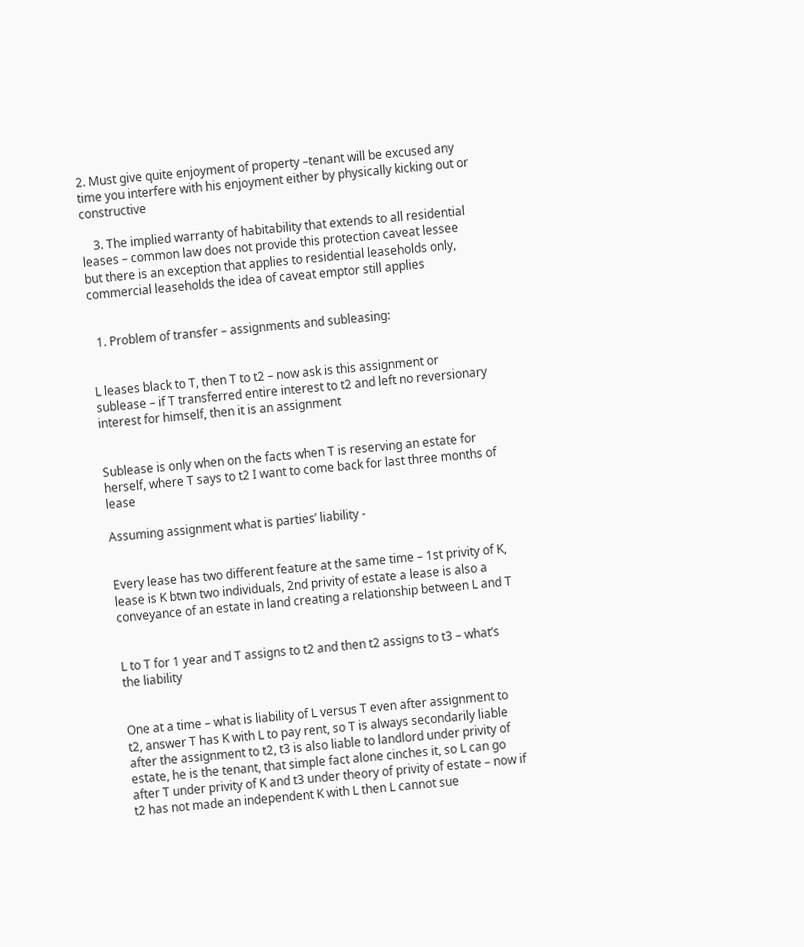2. Must give quite enjoyment of property –tenant will be excused any time you interfere with his enjoyment either by physically kicking out or constructive

    3. The implied warranty of habitability that extends to all residential leases – common law does not provide this protection caveat lessee but there is an exception that applies to residential leaseholds only, commercial leaseholds the idea of caveat emptor still applies


  1. Problem of transfer – assignments and subleasing:


L leases black to T, then T to t2 – now ask is this assignment or sublease – if T transferred entire interest to t2 and left no reversionary interest for himself, then it is an assignment


Sublease is only when on the facts when T is reserving an estate for herself, where T says to t2 I want to come back for last three months of lease

Assuming assignment what is parties’ liability -


Every lease has two different feature at the same time – 1st privity of K, lease is K btwn two individuals, 2nd privity of estate a lease is also a conveyance of an estate in land creating a relationship between L and T


L to T for 1 year and T assigns to t2 and then t2 assigns to t3 – what’s the liability


One at a time – what is liability of L versus T even after assignment to t2, answer T has K with L to pay rent, so T is always secondarily liable after the assignment to t2, t3 is also liable to landlord under privity of estate, he is the tenant, that simple fact alone cinches it, so L can go after T under privity of K and t3 under theory of privity of estate – now if t2 has not made an independent K with L then L cannot sue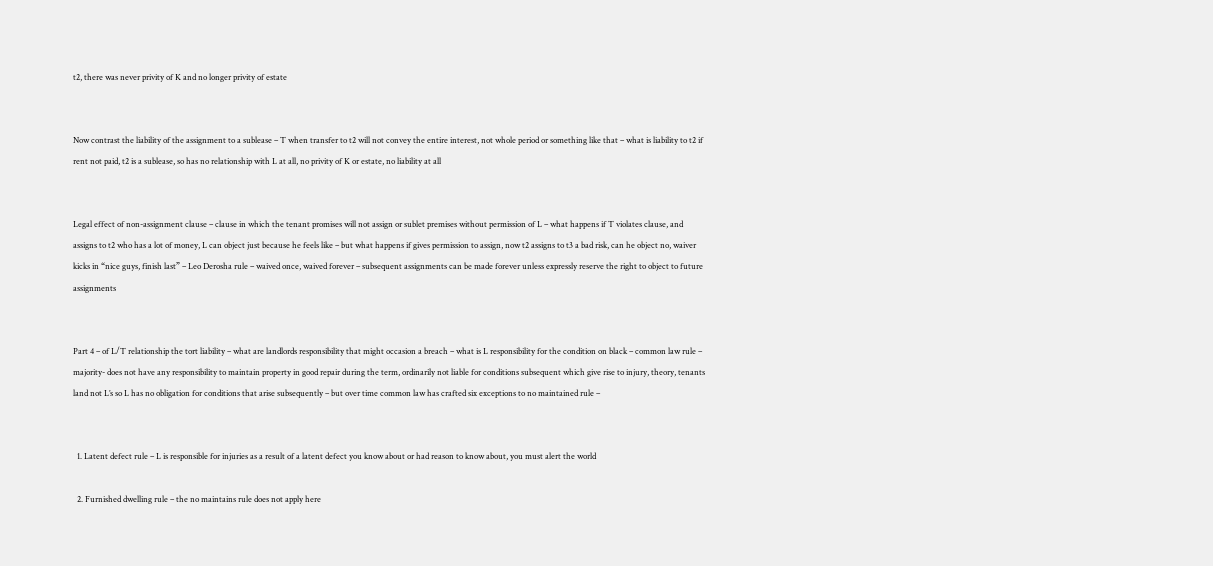t2, there was never privity of K and no longer privity of estate


Now contrast the liability of the assignment to a sublease – T when transfer to t2 will not convey the entire interest, not whole period or something like that – what is liability to t2 if rent not paid, t2 is a sublease, so has no relationship with L at all, no privity of K or estate, no liability at all


Legal effect of non-assignment clause – clause in which the tenant promises will not assign or sublet premises without permission of L – what happens if T violates clause, and assigns to t2 who has a lot of money, L can object just because he feels like – but what happens if gives permission to assign, now t2 assigns to t3 a bad risk, can he object no, waiver kicks in “nice guys, finish last” – Leo Derosha rule – waived once, waived forever – subsequent assignments can be made forever unless expressly reserve the right to object to future assignments


Part 4 – of L/T relationship the tort liability – what are landlords responsibility that might occasion a breach – what is L responsibility for the condition on black – common law rule – majority- does not have any responsibility to maintain property in good repair during the term, ordinarily not liable for conditions subsequent which give rise to injury, theory, tenants land not L’s so L has no obligation for conditions that arise subsequently – but over time common law has crafted six exceptions to no maintained rule –


  1. Latent defect rule – L is responsible for injuries as a result of a latent defect you know about or had reason to know about, you must alert the world

  2. Furnished dwelling rule – the no maintains rule does not apply here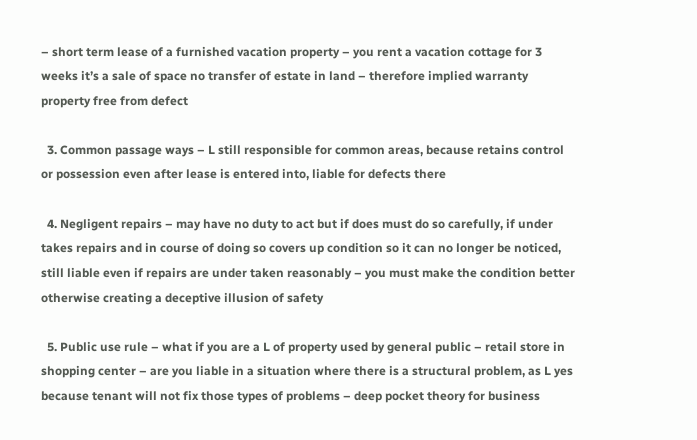– short term lease of a furnished vacation property – you rent a vacation cottage for 3 weeks it’s a sale of space no transfer of estate in land – therefore implied warranty property free from defect

  3. Common passage ways – L still responsible for common areas, because retains control or possession even after lease is entered into, liable for defects there

  4. Negligent repairs – may have no duty to act but if does must do so carefully, if under takes repairs and in course of doing so covers up condition so it can no longer be noticed, still liable even if repairs are under taken reasonably – you must make the condition better otherwise creating a deceptive illusion of safety

  5. Public use rule – what if you are a L of property used by general public – retail store in shopping center – are you liable in a situation where there is a structural problem, as L yes because tenant will not fix those types of problems – deep pocket theory for business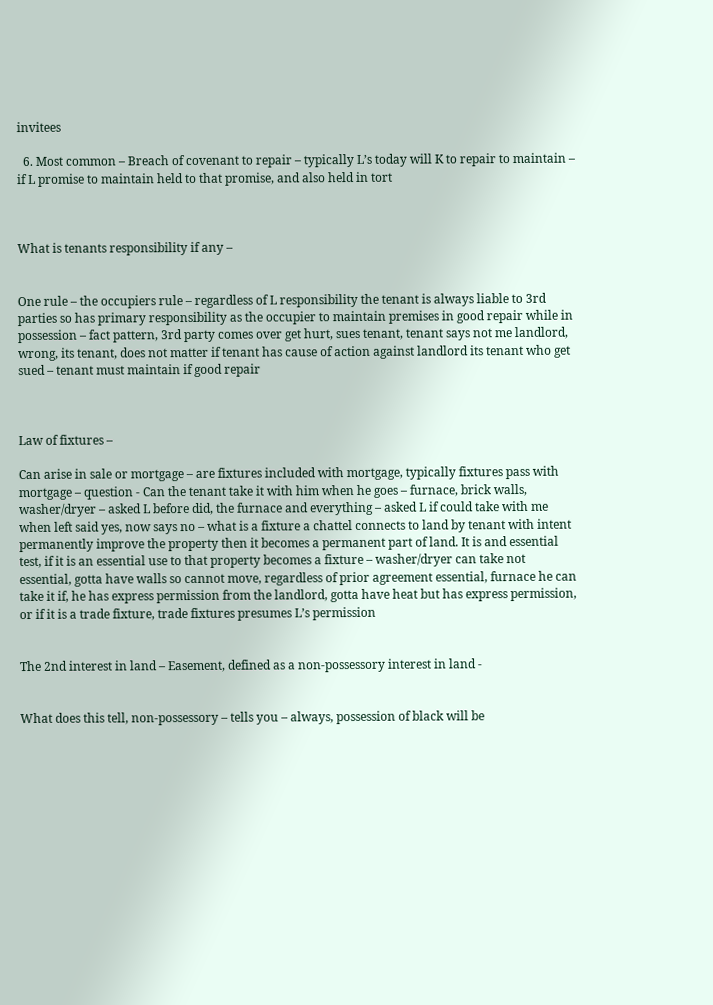invitees

  6. Most common – Breach of covenant to repair – typically L’s today will K to repair to maintain – if L promise to maintain held to that promise, and also held in tort



What is tenants responsibility if any –


One rule – the occupiers rule – regardless of L responsibility the tenant is always liable to 3rd parties so has primary responsibility as the occupier to maintain premises in good repair while in possession – fact pattern, 3rd party comes over get hurt, sues tenant, tenant says not me landlord, wrong, its tenant, does not matter if tenant has cause of action against landlord its tenant who get sued – tenant must maintain if good repair



Law of fixtures –

Can arise in sale or mortgage – are fixtures included with mortgage, typically fixtures pass with mortgage – question - Can the tenant take it with him when he goes – furnace, brick walls, washer/dryer – asked L before did, the furnace and everything – asked L if could take with me when left said yes, now says no – what is a fixture a chattel connects to land by tenant with intent permanently improve the property then it becomes a permanent part of land. It is and essential test, if it is an essential use to that property becomes a fixture – washer/dryer can take not essential, gotta have walls so cannot move, regardless of prior agreement essential, furnace he can take it if, he has express permission from the landlord, gotta have heat but has express permission, or if it is a trade fixture, trade fixtures presumes L’s permission


The 2nd interest in land – Easement, defined as a non-possessory interest in land -


What does this tell, non-possessory – tells you – always, possession of black will be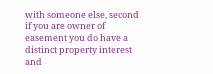with someone else, second if you are owner of easement you do have a distinct property interest and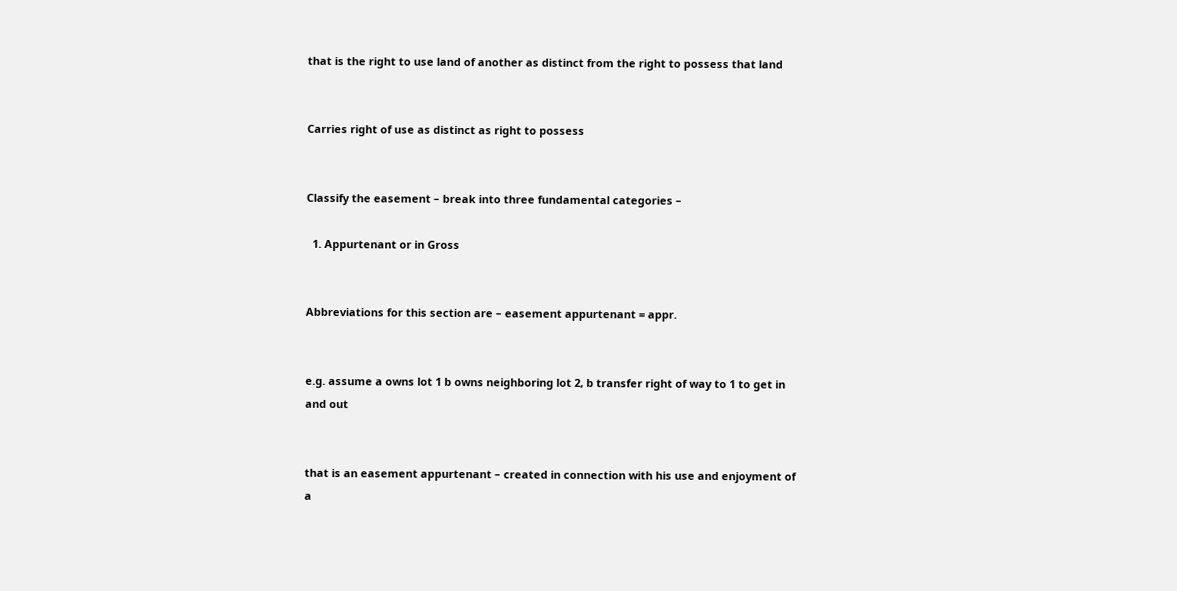that is the right to use land of another as distinct from the right to possess that land


Carries right of use as distinct as right to possess


Classify the easement – break into three fundamental categories –

  1. Appurtenant or in Gross


Abbreviations for this section are – easement appurtenant = appr.


e.g. assume a owns lot 1 b owns neighboring lot 2, b transfer right of way to 1 to get in and out


that is an easement appurtenant – created in connection with his use and enjoyment of a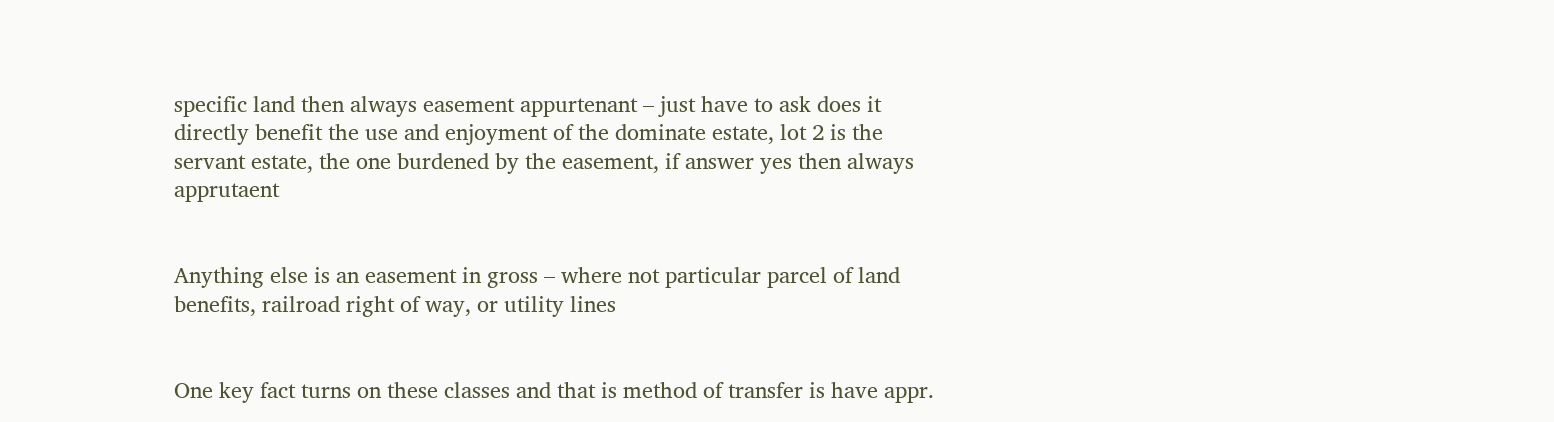specific land then always easement appurtenant – just have to ask does it directly benefit the use and enjoyment of the dominate estate, lot 2 is the servant estate, the one burdened by the easement, if answer yes then always apprutaent


Anything else is an easement in gross – where not particular parcel of land benefits, railroad right of way, or utility lines


One key fact turns on these classes and that is method of transfer is have appr.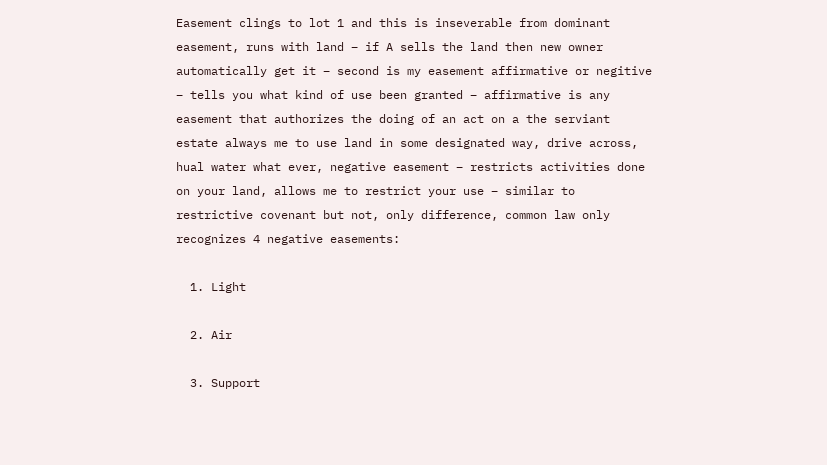Easement clings to lot 1 and this is inseverable from dominant easement, runs with land – if A sells the land then new owner automatically get it – second is my easement affirmative or negitive – tells you what kind of use been granted – affirmative is any easement that authorizes the doing of an act on a the serviant estate always me to use land in some designated way, drive across, hual water what ever, negative easement – restricts activities done on your land, allows me to restrict your use – similar to restrictive covenant but not, only difference, common law only recognizes 4 negative easements:

  1. Light

  2. Air

  3. Support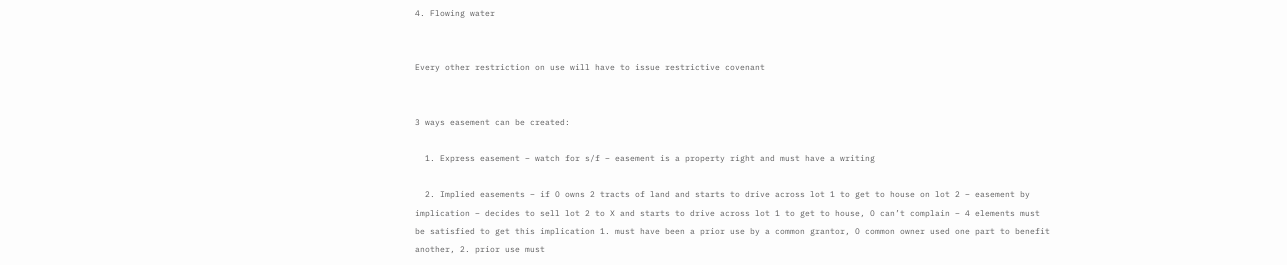4. Flowing water


Every other restriction on use will have to issue restrictive covenant


3 ways easement can be created:

  1. Express easement – watch for s/f – easement is a property right and must have a writing

  2. Implied easements – if O owns 2 tracts of land and starts to drive across lot 1 to get to house on lot 2 – easement by implication – decides to sell lot 2 to X and starts to drive across lot 1 to get to house, O can’t complain – 4 elements must be satisfied to get this implication 1. must have been a prior use by a common grantor, O common owner used one part to benefit another, 2. prior use must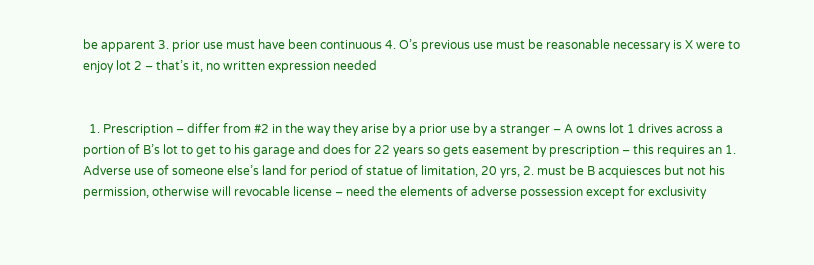be apparent 3. prior use must have been continuous 4. O’s previous use must be reasonable necessary is X were to enjoy lot 2 – that’s it, no written expression needed


  1. Prescription – differ from #2 in the way they arise by a prior use by a stranger – A owns lot 1 drives across a portion of B’s lot to get to his garage and does for 22 years so gets easement by prescription – this requires an 1. Adverse use of someone else’s land for period of statue of limitation, 20 yrs, 2. must be B acquiesces but not his permission, otherwise will revocable license – need the elements of adverse possession except for exclusivity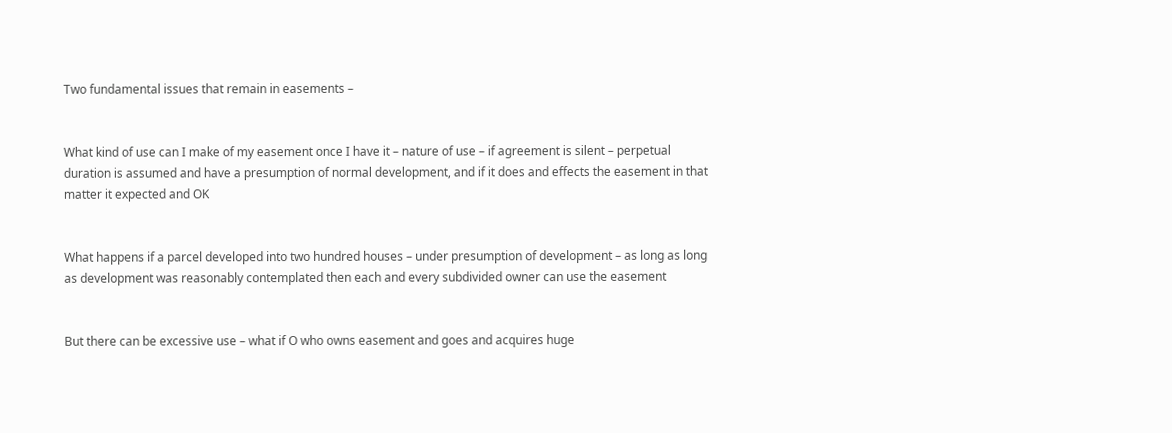Two fundamental issues that remain in easements –


What kind of use can I make of my easement once I have it – nature of use – if agreement is silent – perpetual duration is assumed and have a presumption of normal development, and if it does and effects the easement in that matter it expected and OK


What happens if a parcel developed into two hundred houses – under presumption of development – as long as long as development was reasonably contemplated then each and every subdivided owner can use the easement


But there can be excessive use – what if O who owns easement and goes and acquires huge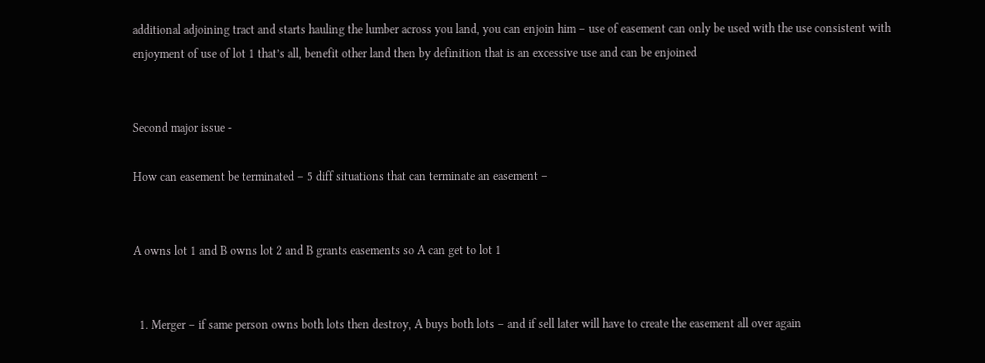additional adjoining tract and starts hauling the lumber across you land, you can enjoin him – use of easement can only be used with the use consistent with enjoyment of use of lot 1 that’s all, benefit other land then by definition that is an excessive use and can be enjoined


Second major issue -

How can easement be terminated – 5 diff situations that can terminate an easement –


A owns lot 1 and B owns lot 2 and B grants easements so A can get to lot 1


  1. Merger – if same person owns both lots then destroy, A buys both lots – and if sell later will have to create the easement all over again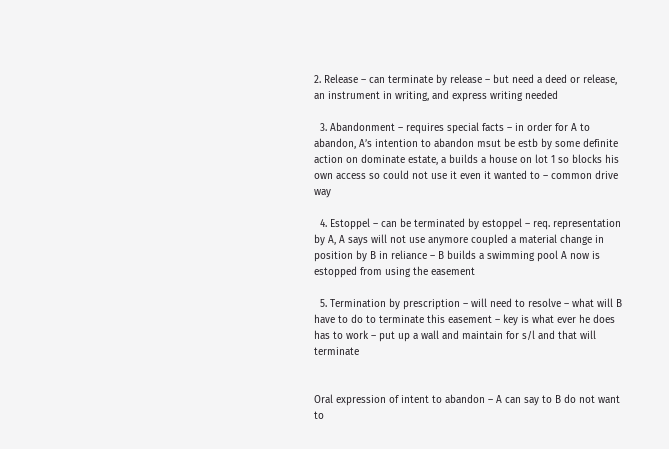2. Release – can terminate by release – but need a deed or release, an instrument in writing, and express writing needed

  3. Abandonment – requires special facts – in order for A to abandon, A’s intention to abandon msut be estb by some definite action on dominate estate, a builds a house on lot 1 so blocks his own access so could not use it even it wanted to – common drive way

  4. Estoppel – can be terminated by estoppel – req. representation by A, A says will not use anymore coupled a material change in position by B in reliance – B builds a swimming pool A now is estopped from using the easement

  5. Termination by prescription – will need to resolve – what will B have to do to terminate this easement – key is what ever he does has to work – put up a wall and maintain for s/l and that will terminate


Oral expression of intent to abandon – A can say to B do not want to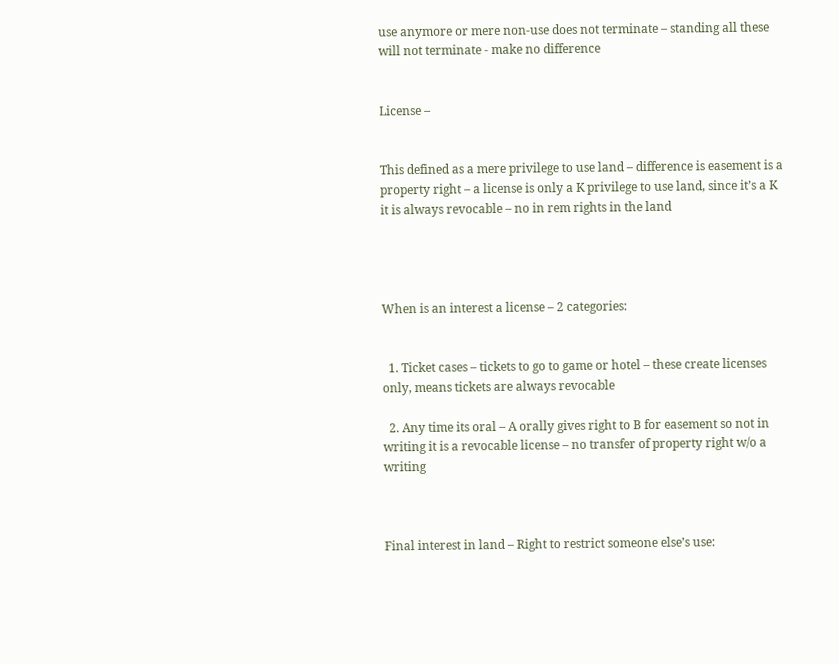use anymore or mere non-use does not terminate – standing all these will not terminate - make no difference


License –


This defined as a mere privilege to use land – difference is easement is a property right – a license is only a K privilege to use land, since it’s a K it is always revocable – no in rem rights in the land




When is an interest a license – 2 categories:


  1. Ticket cases – tickets to go to game or hotel – these create licenses only, means tickets are always revocable

  2. Any time its oral – A orally gives right to B for easement so not in writing it is a revocable license – no transfer of property right w/o a writing



Final interest in land – Right to restrict someone else’s use: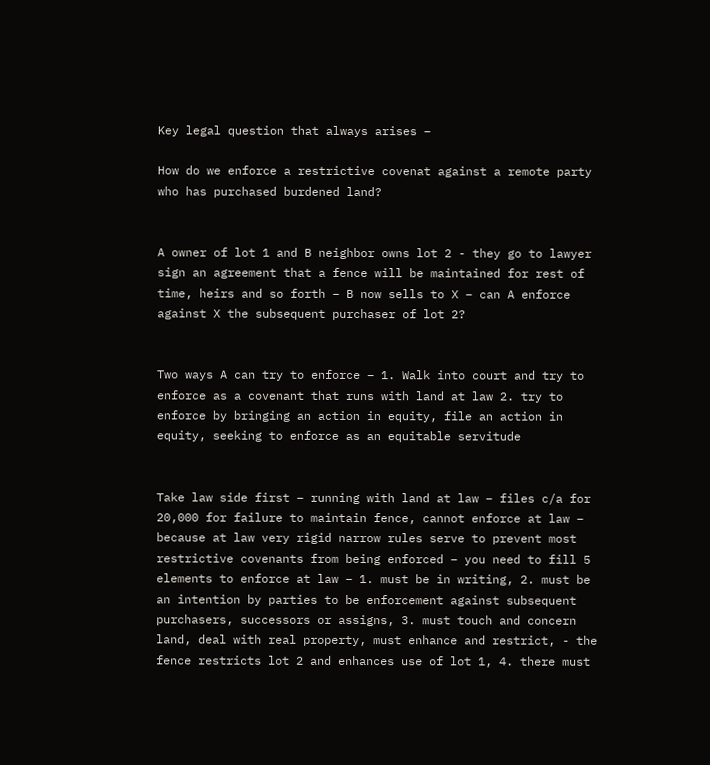Key legal question that always arises –

How do we enforce a restrictive covenat against a remote party who has purchased burdened land?


A owner of lot 1 and B neighbor owns lot 2 - they go to lawyer sign an agreement that a fence will be maintained for rest of time, heirs and so forth – B now sells to X – can A enforce against X the subsequent purchaser of lot 2?


Two ways A can try to enforce – 1. Walk into court and try to enforce as a covenant that runs with land at law 2. try to enforce by bringing an action in equity, file an action in equity, seeking to enforce as an equitable servitude


Take law side first – running with land at law – files c/a for 20,000 for failure to maintain fence, cannot enforce at law – because at law very rigid narrow rules serve to prevent most restrictive covenants from being enforced – you need to fill 5 elements to enforce at law – 1. must be in writing, 2. must be an intention by parties to be enforcement against subsequent purchasers, successors or assigns, 3. must touch and concern land, deal with real property, must enhance and restrict, - the fence restricts lot 2 and enhances use of lot 1, 4. there must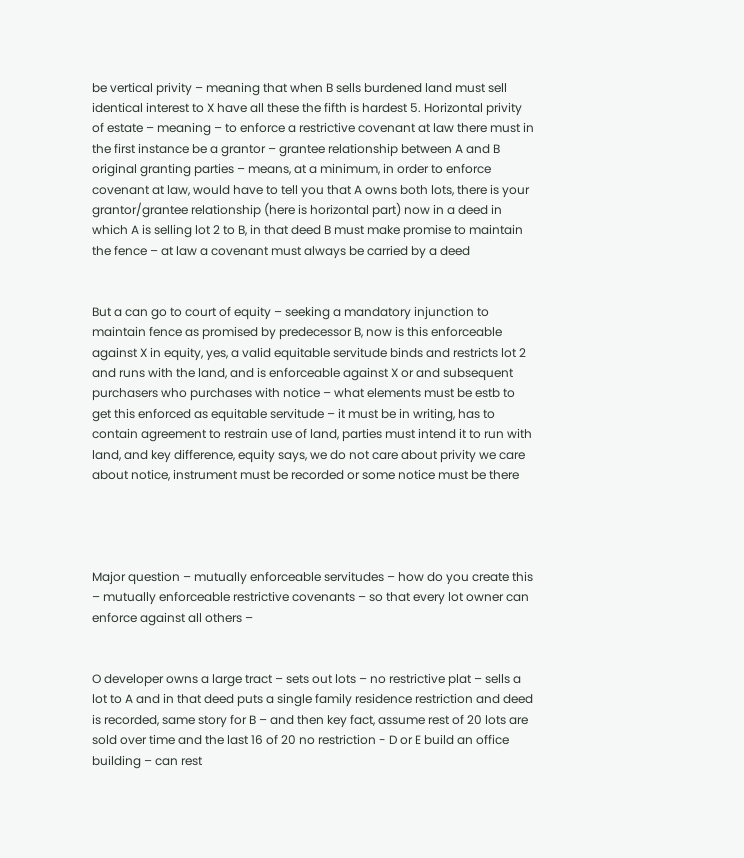be vertical privity – meaning that when B sells burdened land must sell identical interest to X have all these the fifth is hardest 5. Horizontal privity of estate – meaning – to enforce a restrictive covenant at law there must in the first instance be a grantor – grantee relationship between A and B original granting parties – means, at a minimum, in order to enforce covenant at law, would have to tell you that A owns both lots, there is your grantor/grantee relationship (here is horizontal part) now in a deed in which A is selling lot 2 to B, in that deed B must make promise to maintain the fence – at law a covenant must always be carried by a deed


But a can go to court of equity – seeking a mandatory injunction to maintain fence as promised by predecessor B, now is this enforceable against X in equity, yes, a valid equitable servitude binds and restricts lot 2 and runs with the land, and is enforceable against X or and subsequent purchasers who purchases with notice – what elements must be estb to get this enforced as equitable servitude – it must be in writing, has to contain agreement to restrain use of land, parties must intend it to run with land, and key difference, equity says, we do not care about privity we care about notice, instrument must be recorded or some notice must be there




Major question – mutually enforceable servitudes – how do you create this – mutually enforceable restrictive covenants – so that every lot owner can enforce against all others –


O developer owns a large tract – sets out lots – no restrictive plat – sells a lot to A and in that deed puts a single family residence restriction and deed is recorded, same story for B – and then key fact, assume rest of 20 lots are sold over time and the last 16 of 20 no restriction - D or E build an office building – can rest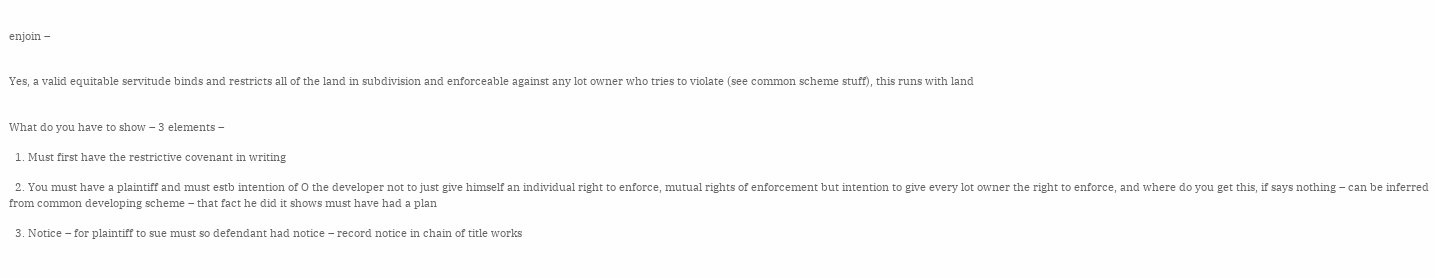enjoin –


Yes, a valid equitable servitude binds and restricts all of the land in subdivision and enforceable against any lot owner who tries to violate (see common scheme stuff), this runs with land


What do you have to show – 3 elements –

  1. Must first have the restrictive covenant in writing

  2. You must have a plaintiff and must estb intention of O the developer not to just give himself an individual right to enforce, mutual rights of enforcement but intention to give every lot owner the right to enforce, and where do you get this, if says nothing – can be inferred from common developing scheme – that fact he did it shows must have had a plan

  3. Notice – for plaintiff to sue must so defendant had notice – record notice in chain of title works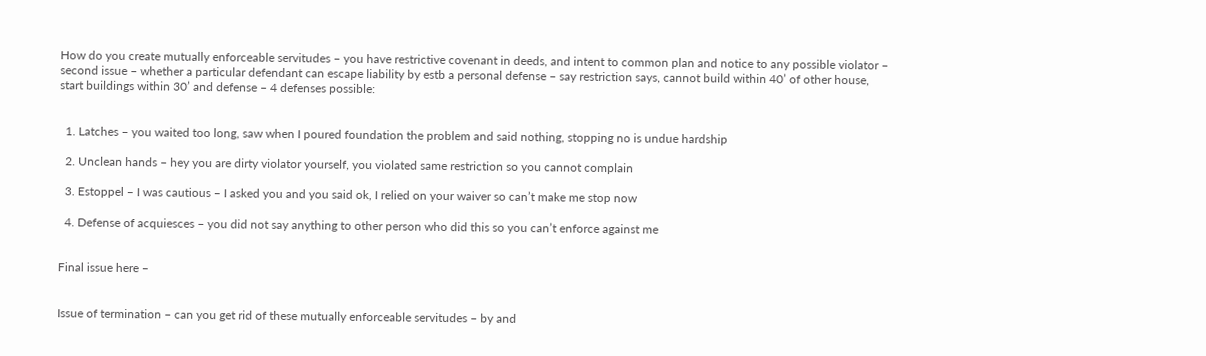How do you create mutually enforceable servitudes – you have restrictive covenant in deeds, and intent to common plan and notice to any possible violator – second issue – whether a particular defendant can escape liability by estb a personal defense – say restriction says, cannot build within 40’ of other house, start buildings within 30’ and defense – 4 defenses possible:


  1. Latches – you waited too long, saw when I poured foundation the problem and said nothing, stopping no is undue hardship

  2. Unclean hands – hey you are dirty violator yourself, you violated same restriction so you cannot complain

  3. Estoppel – I was cautious – I asked you and you said ok, I relied on your waiver so can’t make me stop now

  4. Defense of acquiesces – you did not say anything to other person who did this so you can’t enforce against me


Final issue here –


Issue of termination – can you get rid of these mutually enforceable servitudes – by and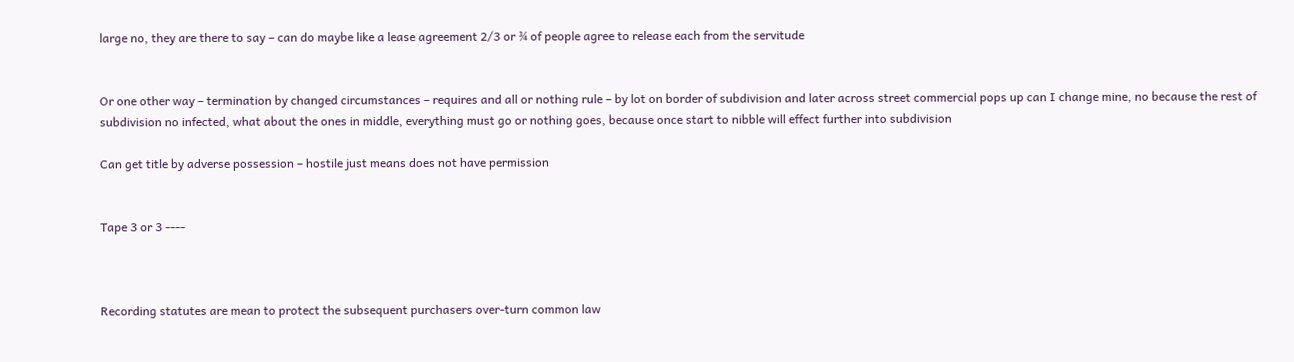large no, they are there to say – can do maybe like a lease agreement 2/3 or ¾ of people agree to release each from the servitude


Or one other way – termination by changed circumstances – requires and all or nothing rule – by lot on border of subdivision and later across street commercial pops up can I change mine, no because the rest of subdivision no infected, what about the ones in middle, everything must go or nothing goes, because once start to nibble will effect further into subdivision

Can get title by adverse possession – hostile just means does not have permission


Tape 3 or 3 ----



Recording statutes are mean to protect the subsequent purchasers over-turn common law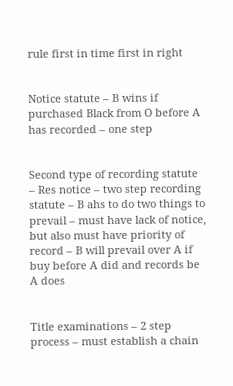rule first in time first in right


Notice statute – B wins if purchased Black from O before A has recorded – one step


Second type of recording statute – Res notice – two step recording statute – B ahs to do two things to prevail – must have lack of notice, but also must have priority of record – B will prevail over A if buy before A did and records be A does


Title examinations – 2 step process – must establish a chain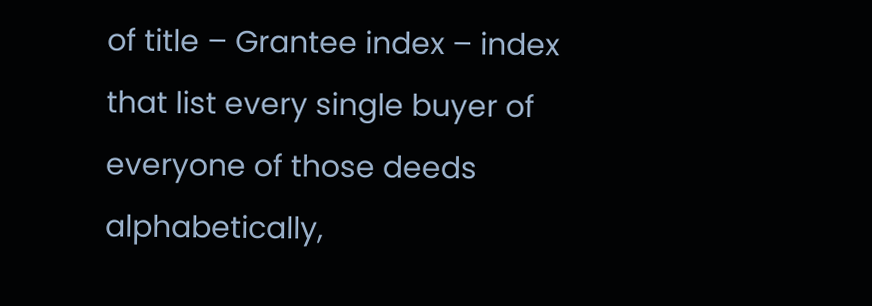of title – Grantee index – index that list every single buyer of everyone of those deeds alphabetically,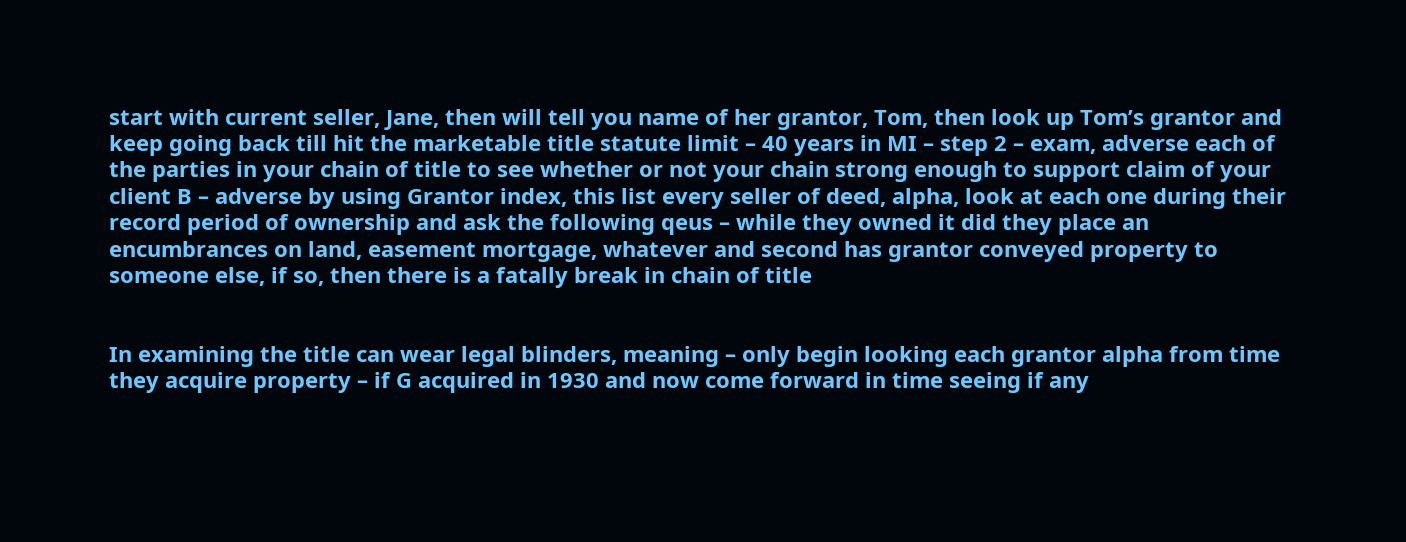start with current seller, Jane, then will tell you name of her grantor, Tom, then look up Tom’s grantor and keep going back till hit the marketable title statute limit – 40 years in MI – step 2 – exam, adverse each of the parties in your chain of title to see whether or not your chain strong enough to support claim of your client B – adverse by using Grantor index, this list every seller of deed, alpha, look at each one during their record period of ownership and ask the following qeus – while they owned it did they place an encumbrances on land, easement mortgage, whatever and second has grantor conveyed property to someone else, if so, then there is a fatally break in chain of title


In examining the title can wear legal blinders, meaning – only begin looking each grantor alpha from time they acquire property – if G acquired in 1930 and now come forward in time seeing if any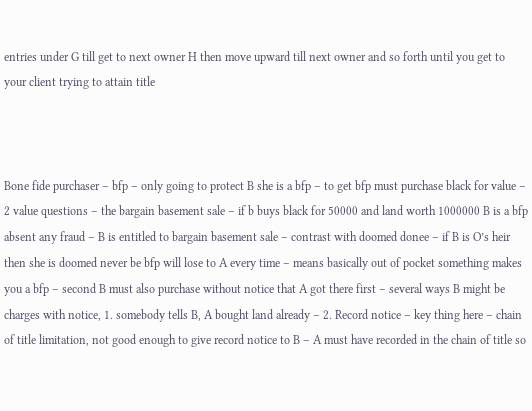entries under G till get to next owner H then move upward till next owner and so forth until you get to your client trying to attain title



Bone fide purchaser – bfp – only going to protect B she is a bfp – to get bfp must purchase black for value – 2 value questions – the bargain basement sale – if b buys black for 50000 and land worth 1000000 B is a bfp absent any fraud – B is entitled to bargain basement sale – contrast with doomed donee – if B is O’s heir then she is doomed never be bfp will lose to A every time – means basically out of pocket something makes you a bfp – second B must also purchase without notice that A got there first – several ways B might be charges with notice, 1. somebody tells B, A bought land already – 2. Record notice – key thing here – chain of title limitation, not good enough to give record notice to B – A must have recorded in the chain of title so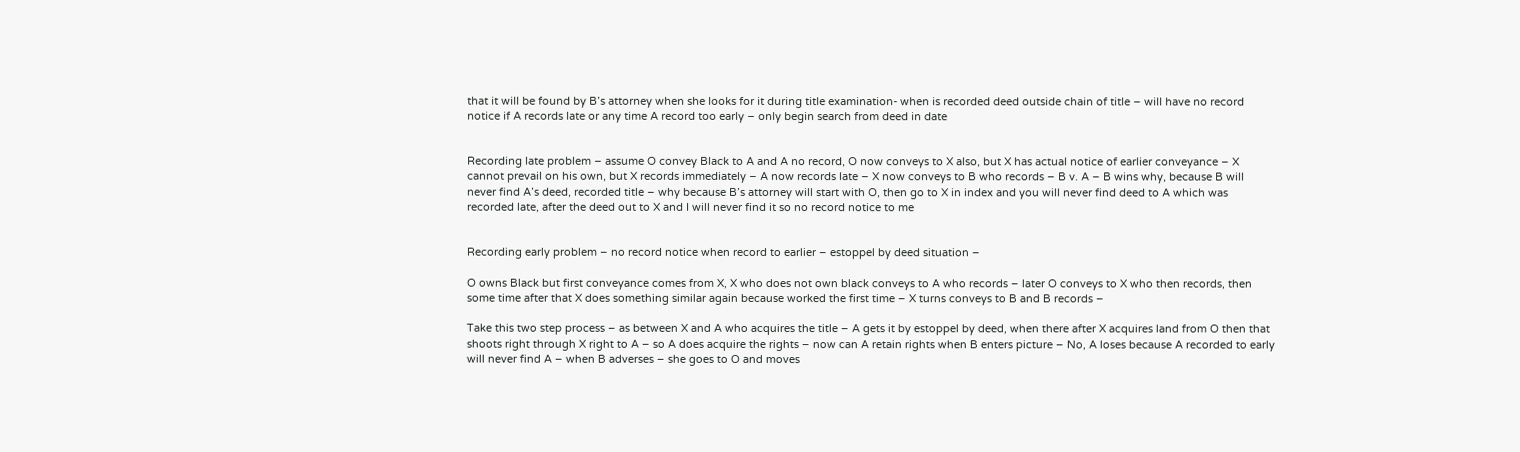that it will be found by B’s attorney when she looks for it during title examination- when is recorded deed outside chain of title – will have no record notice if A records late or any time A record too early – only begin search from deed in date


Recording late problem – assume O convey Black to A and A no record, O now conveys to X also, but X has actual notice of earlier conveyance – X cannot prevail on his own, but X records immediately – A now records late – X now conveys to B who records – B v. A – B wins why, because B will never find A’s deed, recorded title – why because B’s attorney will start with O, then go to X in index and you will never find deed to A which was recorded late, after the deed out to X and I will never find it so no record notice to me


Recording early problem – no record notice when record to earlier – estoppel by deed situation –

O owns Black but first conveyance comes from X, X who does not own black conveys to A who records – later O conveys to X who then records, then some time after that X does something similar again because worked the first time – X turns conveys to B and B records –

Take this two step process – as between X and A who acquires the title – A gets it by estoppel by deed, when there after X acquires land from O then that shoots right through X right to A – so A does acquire the rights – now can A retain rights when B enters picture – No, A loses because A recorded to early will never find A – when B adverses – she goes to O and moves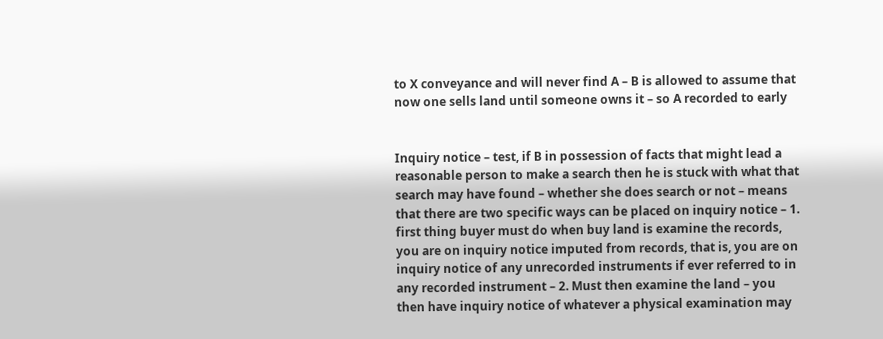to X conveyance and will never find A – B is allowed to assume that now one sells land until someone owns it – so A recorded to early


Inquiry notice – test, if B in possession of facts that might lead a reasonable person to make a search then he is stuck with what that search may have found – whether she does search or not – means that there are two specific ways can be placed on inquiry notice – 1. first thing buyer must do when buy land is examine the records, you are on inquiry notice imputed from records, that is, you are on inquiry notice of any unrecorded instruments if ever referred to in any recorded instrument – 2. Must then examine the land – you then have inquiry notice of whatever a physical examination may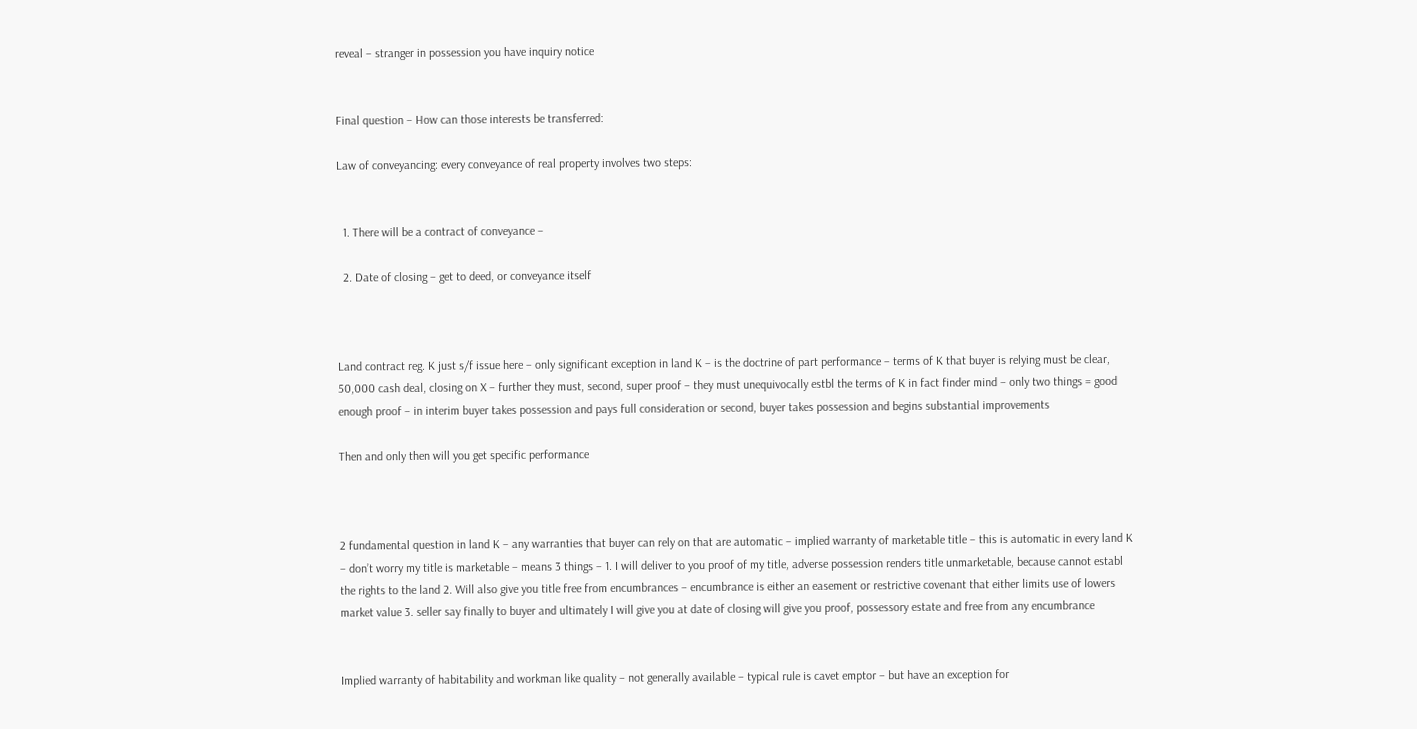reveal – stranger in possession you have inquiry notice


Final question – How can those interests be transferred:

Law of conveyancing: every conveyance of real property involves two steps:


  1. There will be a contract of conveyance –

  2. Date of closing – get to deed, or conveyance itself



Land contract reg. K just s/f issue here – only significant exception in land K – is the doctrine of part performance – terms of K that buyer is relying must be clear, 50,000 cash deal, closing on X – further they must, second, super proof – they must unequivocally estbl the terms of K in fact finder mind – only two things = good enough proof – in interim buyer takes possession and pays full consideration or second, buyer takes possession and begins substantial improvements

Then and only then will you get specific performance



2 fundamental question in land K – any warranties that buyer can rely on that are automatic – implied warranty of marketable title – this is automatic in every land K – don’t worry my title is marketable – means 3 things – 1. I will deliver to you proof of my title, adverse possession renders title unmarketable, because cannot establ the rights to the land 2. Will also give you title free from encumbrances – encumbrance is either an easement or restrictive covenant that either limits use of lowers market value 3. seller say finally to buyer and ultimately I will give you at date of closing will give you proof, possessory estate and free from any encumbrance


Implied warranty of habitability and workman like quality – not generally available – typical rule is cavet emptor – but have an exception for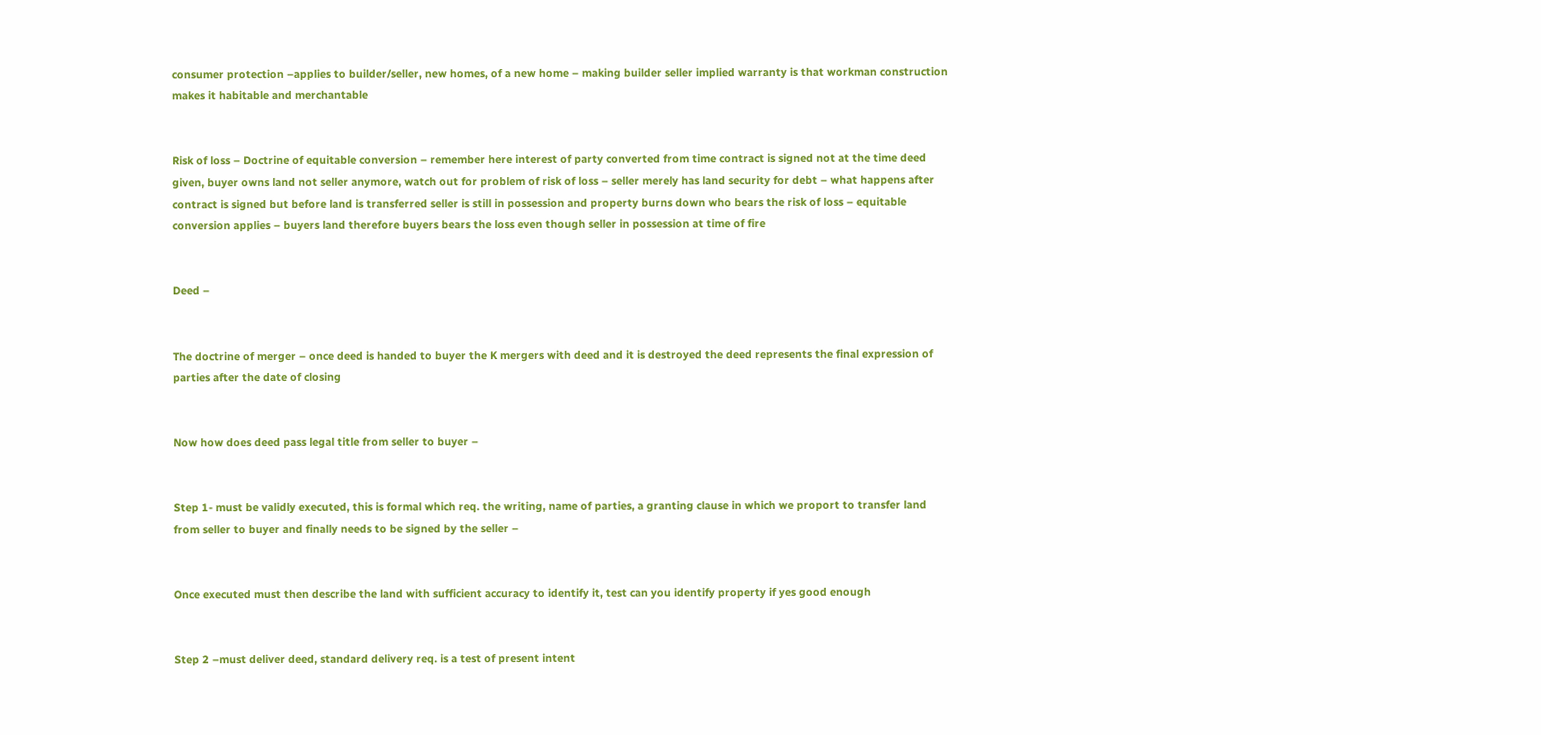consumer protection –applies to builder/seller, new homes, of a new home – making builder seller implied warranty is that workman construction makes it habitable and merchantable


Risk of loss – Doctrine of equitable conversion – remember here interest of party converted from time contract is signed not at the time deed given, buyer owns land not seller anymore, watch out for problem of risk of loss – seller merely has land security for debt – what happens after contract is signed but before land is transferred seller is still in possession and property burns down who bears the risk of loss – equitable conversion applies – buyers land therefore buyers bears the loss even though seller in possession at time of fire


Deed –


The doctrine of merger – once deed is handed to buyer the K mergers with deed and it is destroyed the deed represents the final expression of parties after the date of closing


Now how does deed pass legal title from seller to buyer –


Step 1- must be validly executed, this is formal which req. the writing, name of parties, a granting clause in which we proport to transfer land from seller to buyer and finally needs to be signed by the seller –


Once executed must then describe the land with sufficient accuracy to identify it, test can you identify property if yes good enough


Step 2 –must deliver deed, standard delivery req. is a test of present intent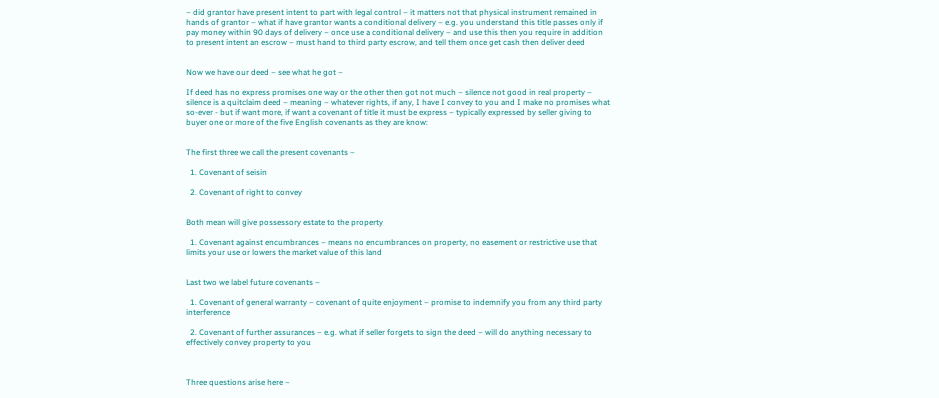– did grantor have present intent to part with legal control – it matters not that physical instrument remained in hands of grantor – what if have grantor wants a conditional delivery – e.g. you understand this title passes only if pay money within 90 days of delivery – once use a conditional delivery – and use this then you require in addition to present intent an escrow – must hand to third party escrow, and tell them once get cash then deliver deed


Now we have our deed – see what he got –

If deed has no express promises one way or the other then got not much – silence not good in real property – silence is a quitclaim deed – meaning – whatever rights, if any, I have I convey to you and I make no promises what so-ever - but if want more, if want a covenant of title it must be express – typically expressed by seller giving to buyer one or more of the five English covenants as they are know:


The first three we call the present covenants –

  1. Covenant of seisin

  2. Covenant of right to convey


Both mean will give possessory estate to the property

  1. Covenant against encumbrances – means no encumbrances on property, no easement or restrictive use that limits your use or lowers the market value of this land


Last two we label future covenants –

  1. Covenant of general warranty – covenant of quite enjoyment – promise to indemnify you from any third party interference

  2. Covenant of further assurances – e.g. what if seller forgets to sign the deed – will do anything necessary to effectively convey property to you



Three questions arise here –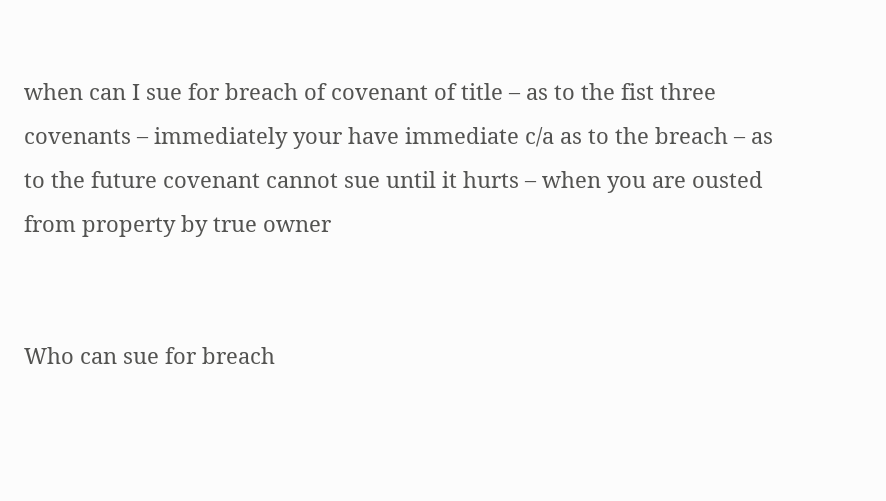when can I sue for breach of covenant of title – as to the fist three covenants – immediately your have immediate c/a as to the breach – as to the future covenant cannot sue until it hurts – when you are ousted from property by true owner


Who can sue for breach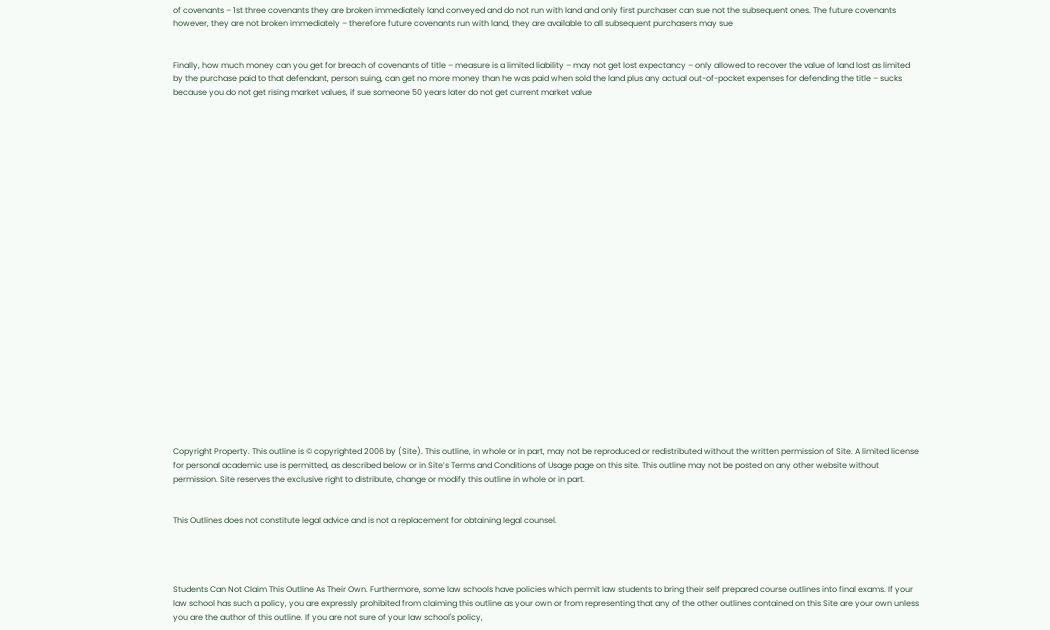of covenants – 1st three covenants they are broken immediately land conveyed and do not run with land and only first purchaser can sue not the subsequent ones. The future covenants however, they are not broken immediately – therefore future covenants run with land, they are available to all subsequent purchasers may sue


Finally, how much money can you get for breach of covenants of title – measure is a limited liability – may not get lost expectancy – only allowed to recover the value of land lost as limited by the purchase paid to that defendant, person suing, can get no more money than he was paid when sold the land plus any actual out-of-pocket expenses for defending the title – sucks because you do not get rising market values, if sue someone 50 years later do not get current market value

























Copyright Property. This outline is © copyrighted 2006 by (Site). This outline, in whole or in part, may not be reproduced or redistributed without the written permission of Site. A limited license for personal academic use is permitted, as described below or in Site’s Terms and Conditions of Usage page on this site. This outline may not be posted on any other website without permission. Site reserves the exclusive right to distribute, change or modify this outline in whole or in part.


This Outlines does not constitute legal advice and is not a replacement for obtaining legal counsel.




Students Can Not Claim This Outline As Their Own. Furthermore, some law schools have policies which permit law students to bring their self prepared course outlines into final exams. If your law school has such a policy, you are expressly prohibited from claiming this outline as your own or from representing that any of the other outlines contained on this Site are your own unless you are the author of this outline. If you are not sure of your law school's policy,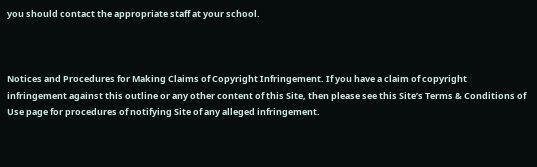you should contact the appropriate staff at your school.



Notices and Procedures for Making Claims of Copyright Infringement. If you have a claim of copyright infringement against this outline or any other content of this Site, then please see this Site’s Terms & Conditions of Use page for procedures of notifying Site of any alleged infringement.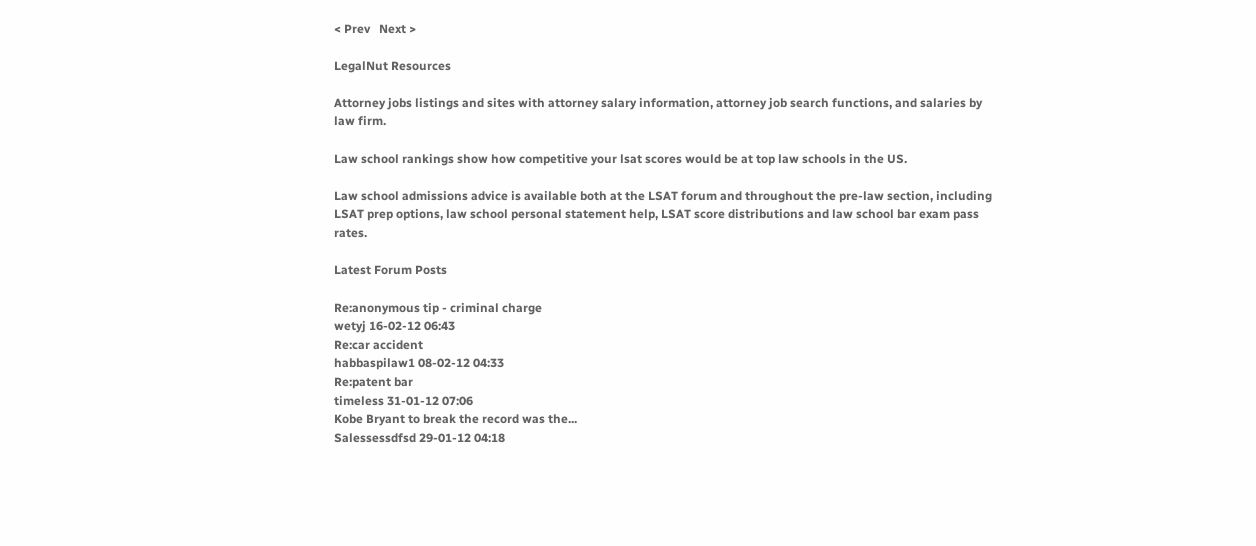< Prev   Next >

LegalNut Resources

Attorney jobs listings and sites with attorney salary information, attorney job search functions, and salaries by law firm.

Law school rankings show how competitive your lsat scores would be at top law schools in the US.

Law school admissions advice is available both at the LSAT forum and throughout the pre-law section, including LSAT prep options, law school personal statement help, LSAT score distributions and law school bar exam pass rates.

Latest Forum Posts

Re:anonymous tip - criminal charge
wetyj 16-02-12 06:43
Re:car accident
habbaspilaw1 08-02-12 04:33
Re:patent bar
timeless 31-01-12 07:06
Kobe Bryant to break the record was the...
Salessessdfsd 29-01-12 04:18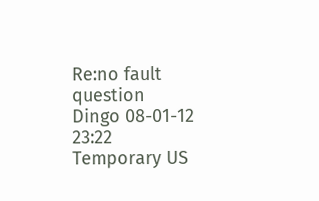Re:no fault question
Dingo 08-01-12 23:22
Temporary US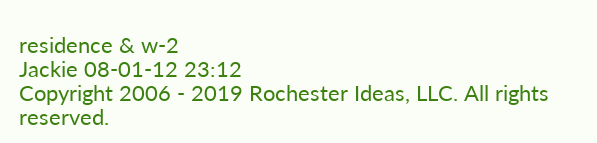residence & w-2
Jackie 08-01-12 23:12
Copyright 2006 - 2019 Rochester Ideas, LLC. All rights reserved.